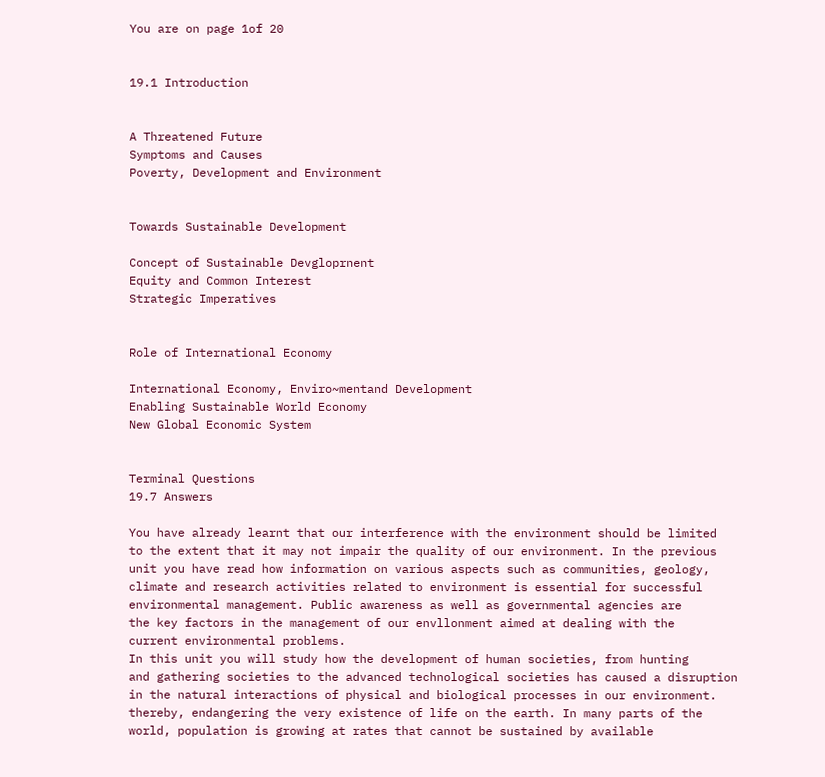You are on page 1of 20


19.1 Introduction


A Threatened Future
Symptoms and Causes
Poverty, Development and Environment


Towards Sustainable Development

Concept of Sustainable Devgloprnent
Equity and Common Interest
Strategic Imperatives


Role of International Economy

International Economy, Enviro~mentand Development
Enabling Sustainable World Economy
New Global Economic System


Terminal Questions
19.7 Answers

You have already learnt that our interference with the environment should be limited
to the extent that it may not impair the quality of our environment. In the previous
unit you have read how information on various aspects such as communities, geology,
climate and research activities related to environment is essential for successful
environmental management. Public awareness as well as governmental agencies are
the key factors in the management of our envllonment aimed at dealing with the
current environmental problems.
In this unit you will study how the development of human societies, from hunting
and gathering societies to the advanced technological societies has caused a disruption
in the natural interactions of physical and biological processes in our environment.
thereby, endangering the very existence of life on the earth. In many parts of the
world, population is growing at rates that cannot be sustained by available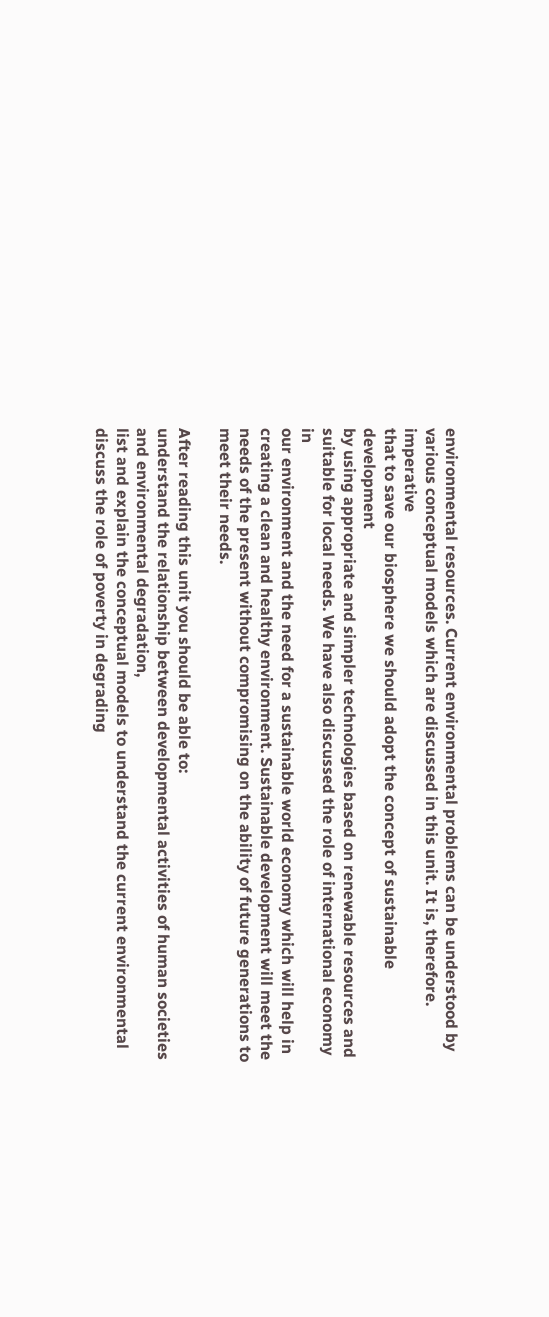environmental resources. Current environmental problems can be understood by
various conceptual models which are discussed in this unit. It is, therefore. imperative
that to save our biosphere we should adopt the concept of sustainable development
by using appropriate and simpler technologies based on renewable resources and
suitable for local needs. We have also discussed the role of international economy in
our environment and the need for a sustainable world economy which will help in
creating a clean and healthy environment. Sustainable development will meet the
needs of the present without compromising on the ability of future generations to
meet their needs.

After reading this unit you should be able to:
understand the relationship between developmental activities of human societies
and environmental degradation,
list and explain the conceptual models to understand the current environmental
discuss the role of poverty in degrading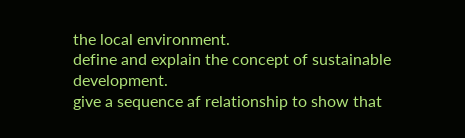the local environment.
define and explain the concept of sustainable development.
give a sequence af relationship to show that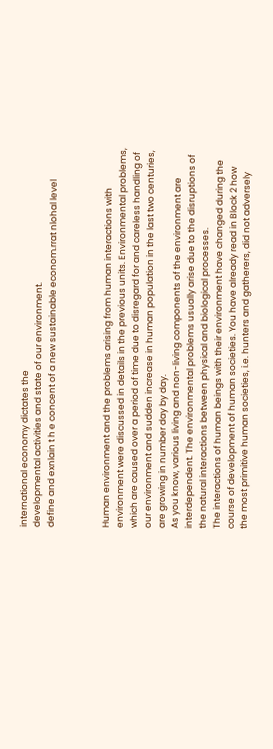international economy dictates the
developmental activities and state of our environment.
define and exnlain t h e concent of a new sustainable econom.rrat nlohal level



Human environment and the problems arising from human interactions with
environment were discussed in details in the previous units. Environmental problems,
which are caused over a period of time due to disregard for and careless handling of
our environment and sudden increase in human population in the last two centuries,
are growing in number day by day.
As you know, various living and non-living components of the environment are
interdependent. The environmental problems usually arise due to the disruptions of
the natural interactions between physical and biological processes.
The interactions of human beings with their environment have changed during the
course of development of human societies. You have already read in Block 2 how
the most primitive human societies, i.e. hunters and gatherers, did not adversely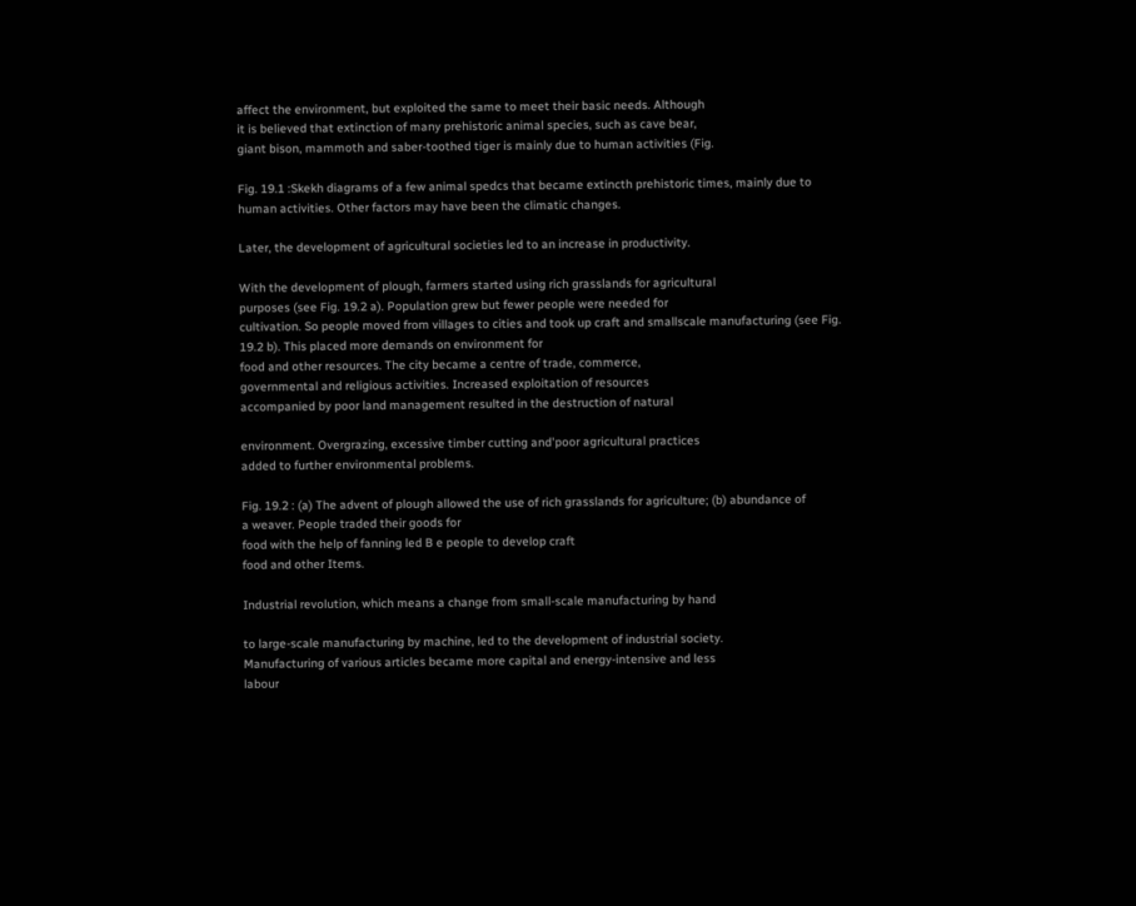affect the environment, but exploited the same to meet their basic needs. Although
it is believed that extinction of many prehistoric animal species, such as cave bear,
giant bison, mammoth and saber-toothed tiger is mainly due to human activities (Fig.

Fig. 19.1 :Skekh diagrams of a few animal spedcs that became extincth prehistoric times, mainly due to
human activities. Other factors may have been the climatic changes.

Later, the development of agricultural societies led to an increase in productivity.

With the development of plough, farmers started using rich grasslands for agricultural
purposes (see Fig. 19.2 a). Population grew but fewer people were needed for
cultivation. So people moved from villages to cities and took up craft and smallscale manufacturing (see Fig. 19.2 b). This placed more demands on environment for
food and other resources. The city became a centre of trade, commerce,
governmental and religious activities. Increased exploitation of resources
accompanied by poor land management resulted in the destruction of natural

environment. Overgrazing, excessive timber cutting and'poor agricultural practices
added to further environmental problems.

Fig. 19.2 : (a) The advent of plough allowed the use of rich grasslands for agriculture; (b) abundance of
a weaver. People traded their goods for
food with the help of fanning led B e people to develop craft
food and other Items.

Industrial revolution, which means a change from small-scale manufacturing by hand

to large-scale manufacturing by machine, led to the development of industrial society.
Manufacturing of various articles became more capital and energy-intensive and less
labour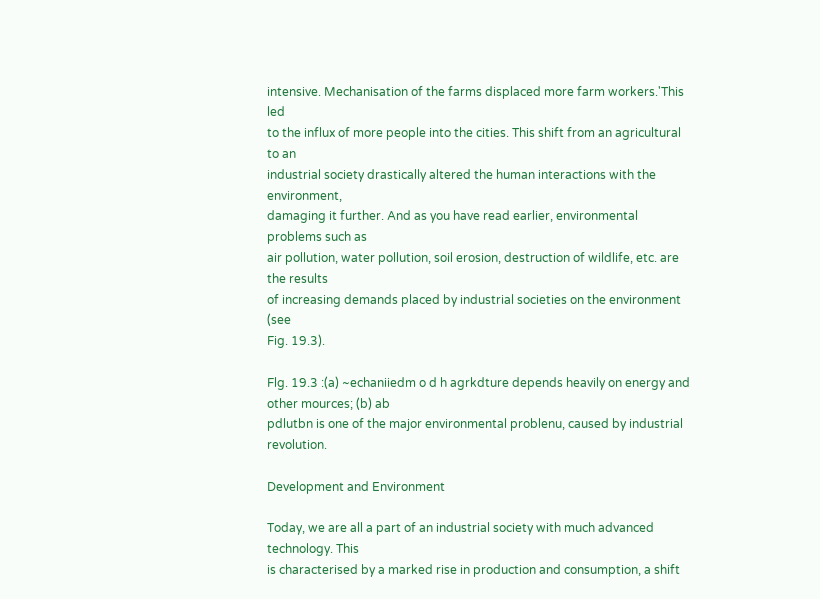intensive. Mechanisation of the farms displaced more farm workers.'This led
to the influx of more people into the cities. This shift from an agricultural to an
industrial society drastically altered the human interactions with the environment,
damaging it further. And as you have read earlier, environmental problems such as
air pollution, water pollution, soil erosion, destruction of wildlife, etc. are the results
of increasing demands placed by industrial societies on the environment (see
Fig. 19.3).

Flg. 19.3 :(a) ~echaniiedm o d h agrkdture depends heavily on energy and other mources; (b) ab
pdlutbn is one of the major environmental problenu, caused by industrial revolution.

Development and Environment

Today, we are all a part of an industrial society with much advanced technology. This
is characterised by a marked rise in production and consumption, a shift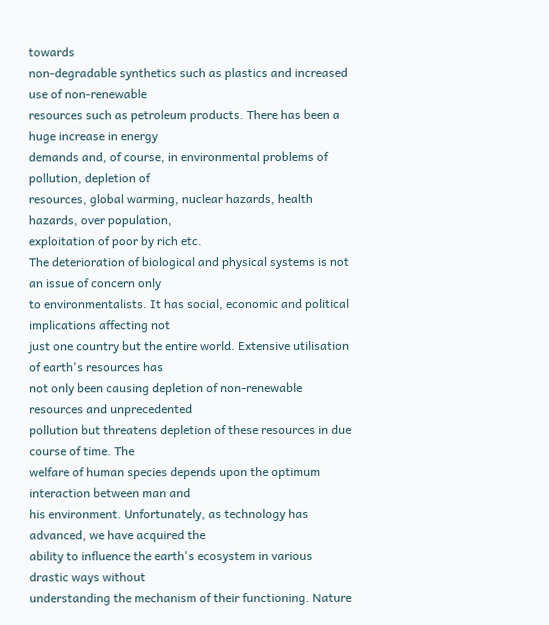towards
non-degradable synthetics such as plastics and increased use of non-renewable
resources such as petroleum products. There has been a huge increase in energy
demands and, of course, in environmental problems of pollution, depletion of
resources, global warming, nuclear hazards, health hazards, over population,
exploitation of poor by rich etc.
The deterioration of biological and physical systems is not an issue of concern only
to environmentalists. It has social, economic and political implications affecting not
just one country but the entire world. Extensive utilisation of earth's resources has
not only been causing depletion of non-renewable resources and unprecedented
pollution but threatens depletion of these resources in due course of time. The
welfare of human species depends upon the optimum interaction between man and
his environment. Unfortunately, as technology has advanced, we have acquired the
ability to influence the earth's ecosystem in various drastic ways without
understanding the mechanism of their functioning. Nature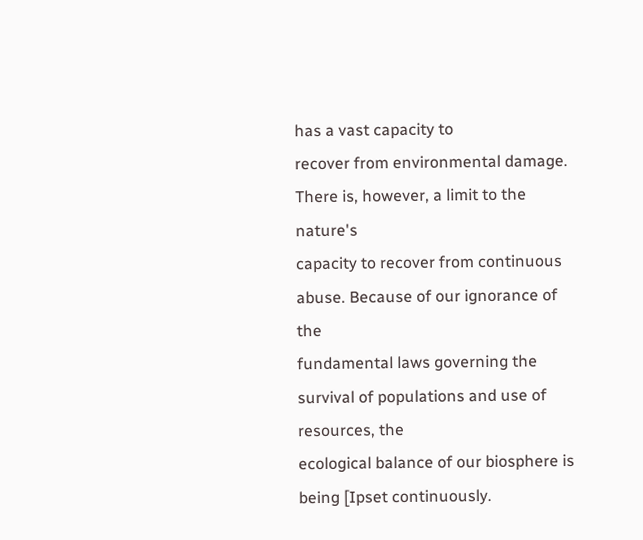has a vast capacity to
recover from environmental damage. There is, however, a limit to the nature's
capacity to recover from continuous abuse. Because of our ignorance of the
fundamental laws governing the survival of populations and use of resources, the
ecological balance of our biosphere is being [Ipset continuously.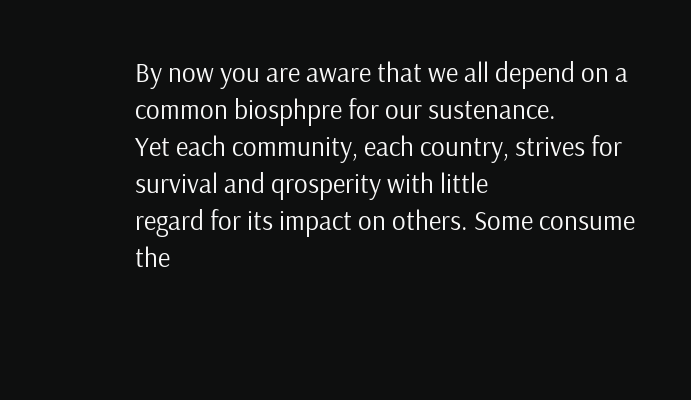By now you are aware that we all depend on a common biosphpre for our sustenance.
Yet each community, each country, strives for survival and qrosperity with little
regard for its impact on others. Some consume the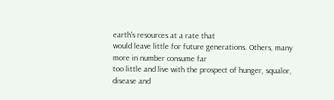earth's resources at a rate that
would leave little for future generations. Others, many more in number consume far
too little and live with the prospect of hunger, squalor, disease and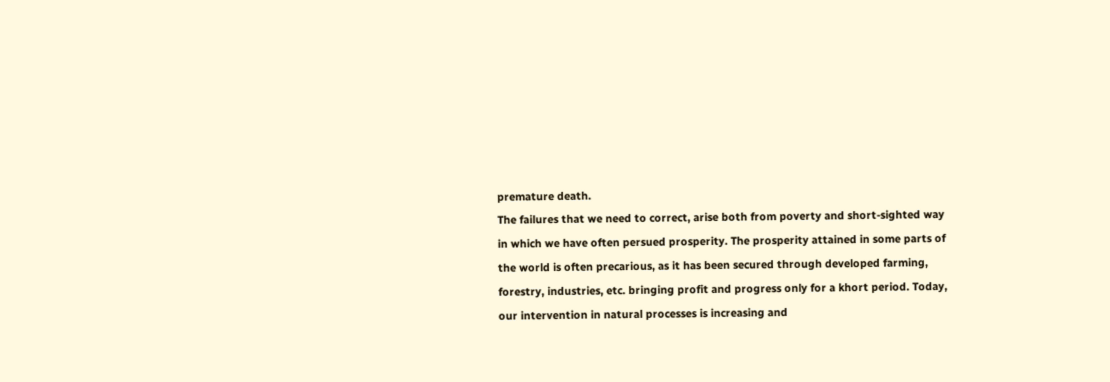premature death.
The failures that we need to correct, arise both from poverty and short-sighted way
in which we have often persued prosperity. The prosperity attained in some parts of
the world is often precarious, as it has been secured through developed farming,
forestry, industries, etc. bringing profit and progress only for a khort period. Today,
our intervention in natural processes is increasing and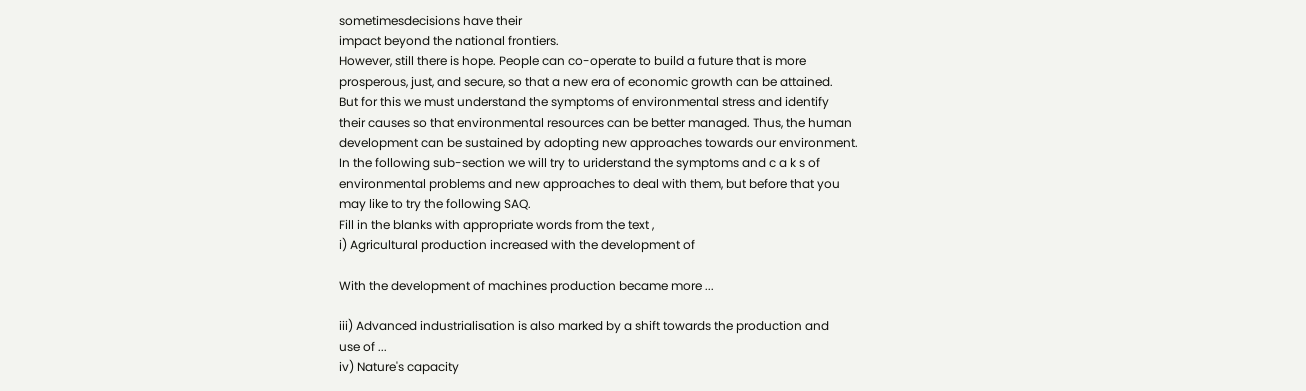sometimesdecisions have their
impact beyond the national frontiers.
However, still there is hope. People can co-operate to build a future that is more
prosperous, just, and secure, so that a new era of economic growth can be attained.
But for this we must understand the symptoms of environmental stress and identify
their causes so that environmental resources can be better managed. Thus, the human
development can be sustained by adopting new approaches towards our environment.
In the following sub-section we will try to uriderstand the symptoms and c a k s of
environmental problems and new approaches to deal with them, but before that you
may like to try the following SAQ.
Fill in the blanks with appropriate words from the text ,
i) Agricultural production increased with the development of

With the development of machines production became more ...

iii) Advanced industrialisation is also marked by a shift towards the production and
use of ...
iv) Nature's capacity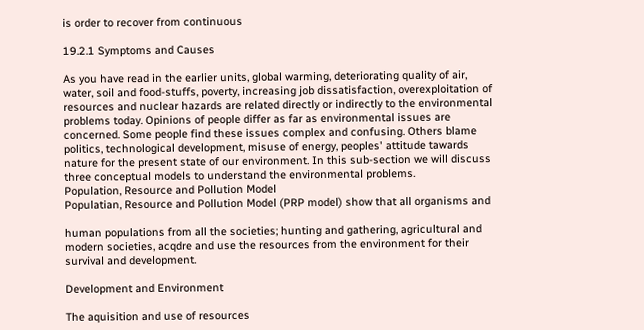is order to recover from continuous

19.2.1 Symptoms and Causes

As you have read in the earlier units, global warming, deteriorating quality of air,
water, soil and food-stuffs, poverty, increasing job dissatisfaction, overexploitation of
resources and nuclear hazards are related directly or indirectly to the environmental
problems today. Opinions of people differ as far as environmental issues are
concerned. Some people find these issues complex and confusing. Others blame
politics, technological development, misuse of energy, peoples' attitude tawards
nature for the present state of our environment. In this sub-section we will discuss
three conceptual models to understand the environmental problems.
Population, Resource and Pollution Model
Populatian, Resource and Pollution Model (PRP model) show that all organisms and

human populations from all the societies; hunting and gathering, agricultural and
modern societies, acqdre and use the resources from the environment for their
survival and development.

Development and Environment

The aquisition and use of resources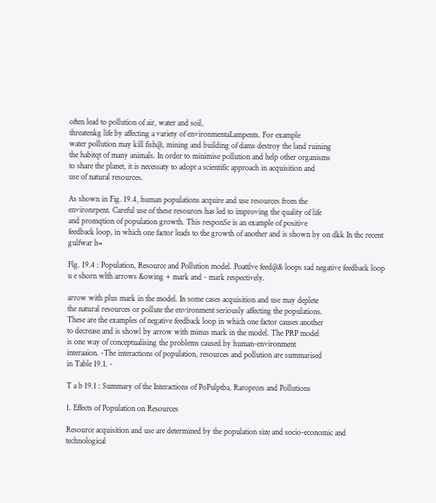often lead to pollution of air, water and soil,
threatenkg life by affecting a variety of environmentaLampents. For example
water pollution may kill fish@, mining and building of dams destroy the land ruining
the habitqt of many animals. In order to minimise pollution and help other organisms
to share the planet, it is necessaty to adopt a scientific approach in acquisition and
use of natural resources.

As shown in Fig. 19.4, human populations acquire and use resources from the
environrpent. Careful use of these resources has led to improving the quality of life
and promqtion of population growth. This responSe is an example of positive
feedback loop, in which one factor leads to the growth of another and is shown by on dkk In thc recent gulfwar h=

Flg. 19.4 : Population, Resource and Pollution model. Poattlve feed@& loops sad negative feedback loop
u e shorn wlth arrows &owing + mark and - mark respectively.

arrow with plus mark in the model. In some cases acquisition and use may deplete
the natural resources or pollute the environment seriously affecting the populations.
These are the examples of negative feedback loop in which one factor causes another
to decrease and is showl by arrow with minus mark in the model. The PRP model
is one way of conceptualising the problems caused by human-environment
interaaion. -The interactions of population, resources and pollution are summarised
in Table 19.1. -

T a b 19.1 : Summary of the Interactions of PoPulptba, Raroprces and Pollutions

1. Effects of Population on Resources

Resource acquisition and use are determined by the population size and socio-economic and
technological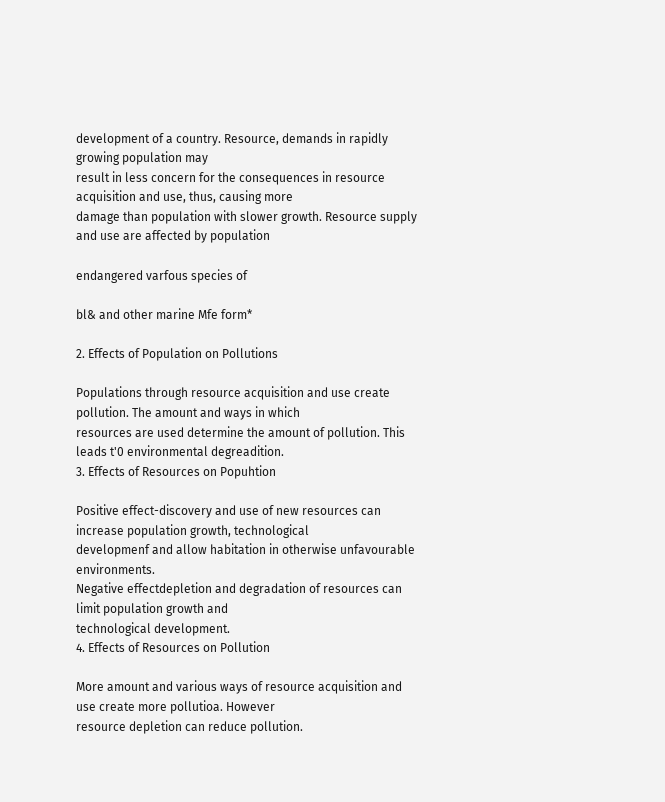development of a country. Resource, demands in rapidly growing population may
result in less concern for the consequences in resource acquisition and use, thus, causing more
damage than population with slower growth. Resource supply and use are affected by population

endangered varfous species of

bl& and other marine Mfe form*

2. Effects of Population on Pollutions

Populations through resource acquisition and use create pollution. The amount and ways in which
resources are used determine the amount of pollution. This leads t'0 environmental degreadition.
3. Effects of Resources on Popuhtion

Positive effect-discovery and use of new resources can increase population growth, technological
developmenf and allow habitation in otherwise unfavourable environments.
Negative effectdepletion and degradation of resources can limit population growth and
technological development.
4. Effects of Resources on Pollution

More amount and various ways of resource acquisition and use create more pollutioa. However
resource depletion can reduce pollution.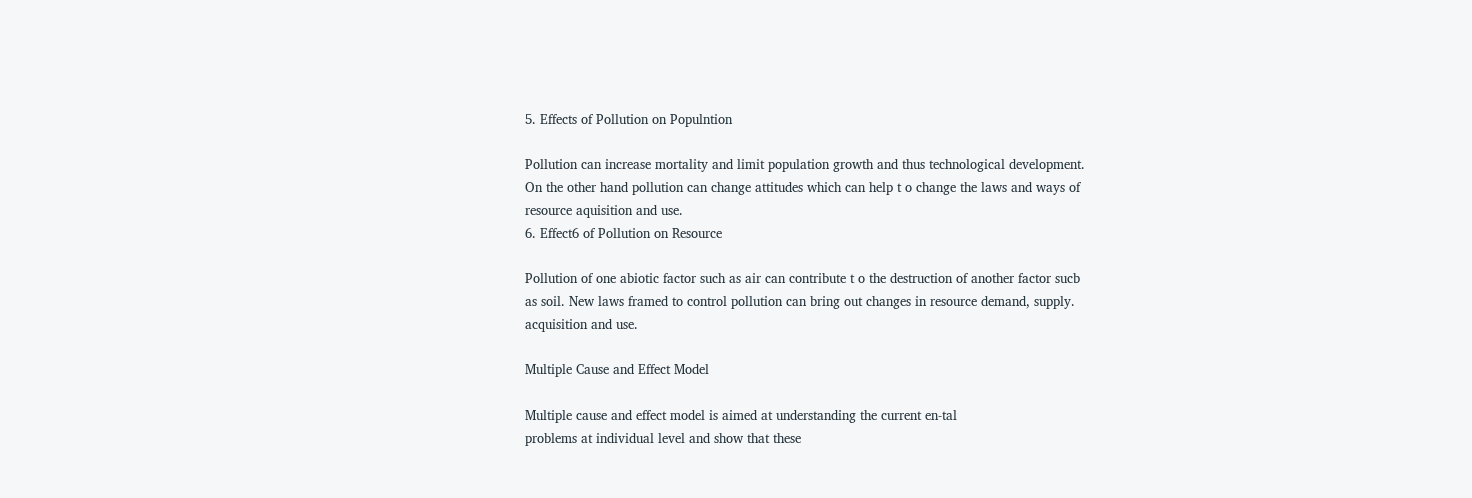5. Effects of Pollution on Populntion

Pollution can increase mortality and limit population growth and thus technological development.
On the other hand pollution can change attitudes which can help t o change the laws and ways of
resource aquisition and use.
6. Effect6 of Pollution on Resource

Pollution of one abiotic factor such as air can contribute t o the destruction of another factor sucb
as soil. New laws framed to control pollution can bring out changes in resource demand, supply.
acquisition and use.

Multiple Cause and Effect Model

Multiple cause and effect model is aimed at understanding the current en-tal
problems at individual level and show that these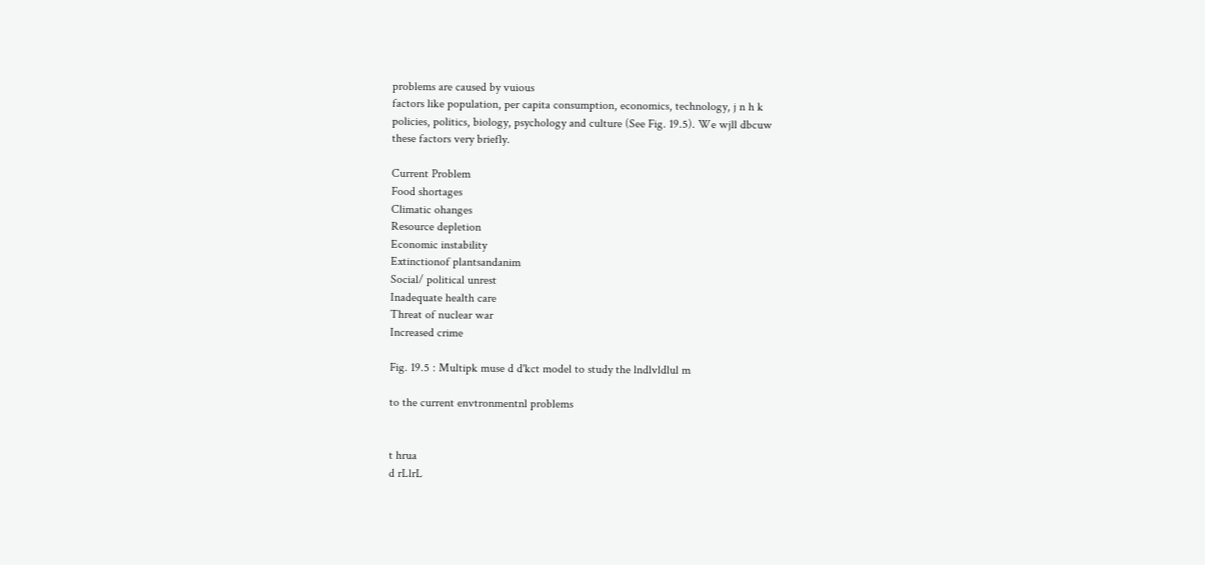problems are caused by vuious
factors like population, per capita consumption, economics, technology, j n h k
policies, politics, biology, psychology and culture (See Fig. 19.5). We wjll dbcuw
these factors very briefly.

Current Problem
Food shortages
Climatic ohanges
Resource depletion
Economic instability
Extinctionof plantsandanim
Social/ political unrest
Inadequate health care
Threat of nuclear war
Increased crime

Fig. 19.5 : Multipk muse d d'kct model to study the lndlvldlul m

to the current envtronmentnl problems


t hrua
d rLlrL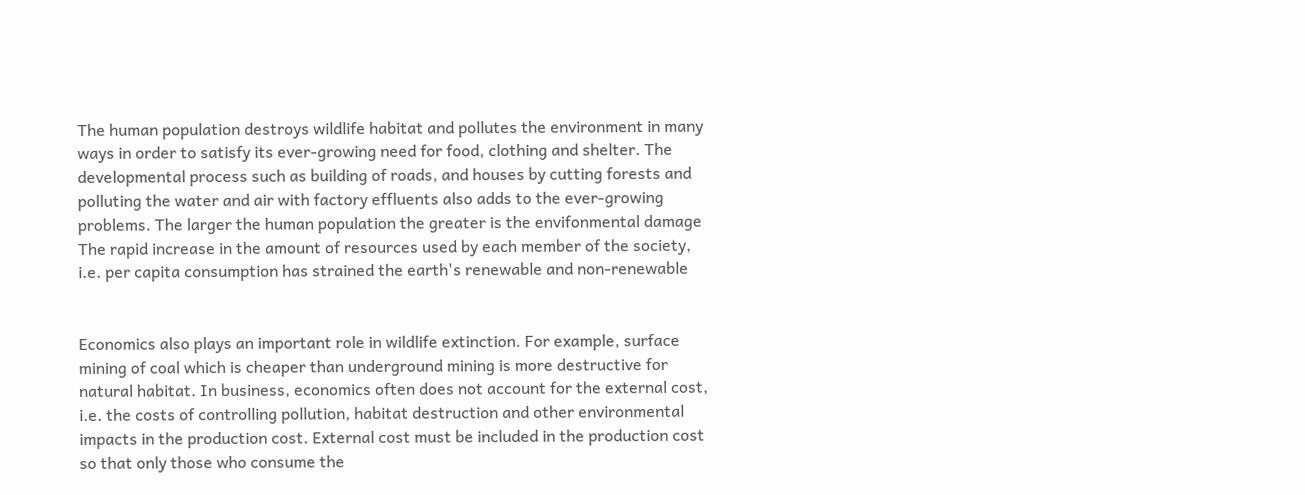The human population destroys wildlife habitat and pollutes the environment in many
ways in order to satisfy its ever-growing need for food, clothing and shelter. The
developmental process such as building of roads, and houses by cutting forests and
polluting the water and air with factory effluents also adds to the ever-growing
problems. The larger the human population the greater is the envifonmental damage
The rapid increase in the amount of resources used by each member of the society,
i.e. per capita consumption has strained the earth's renewable and non-renewable


Economics also plays an important role in wildlife extinction. For example, surface
mining of coal which is cheaper than underground mining is more destructive for
natural habitat. In business, economics often does not account for the external cost,
i.e. the costs of controlling pollution, habitat destruction and other environmental
impacts in the production cost. External cost must be included in the production cost
so that only those who consume the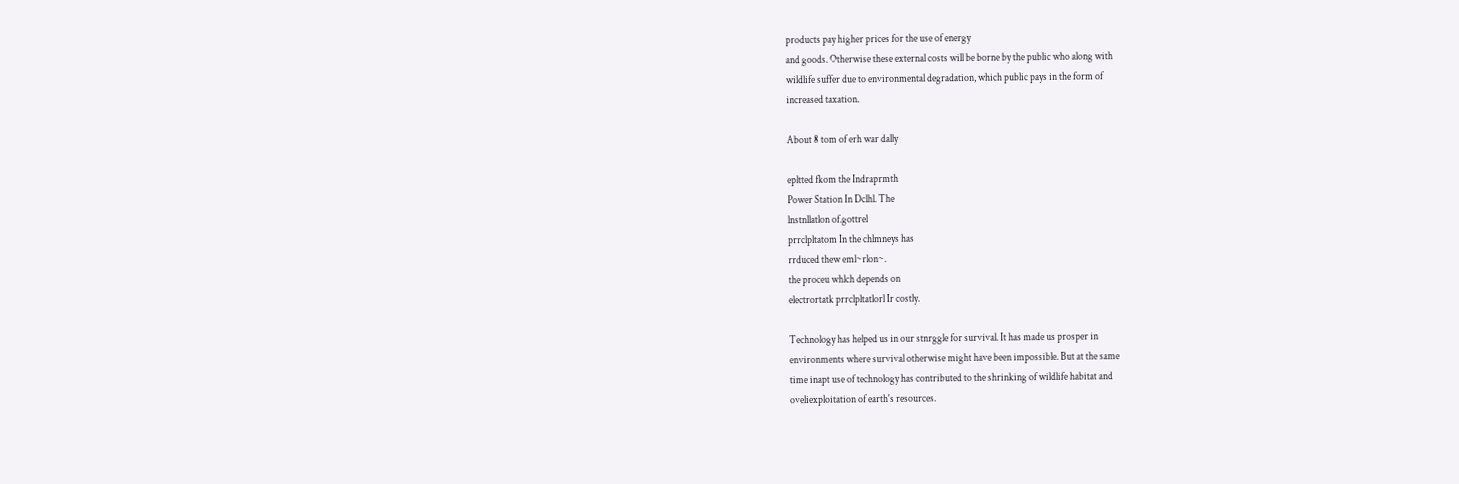products pay higher prices for the use of energy
and goods. Otherwise these external costs will be borne by the public who along with
wildlife suffer due to environmental degradation, which public pays in the form of
increased taxation.

About 8 tom of erh war dally

epltted fkom the Indraprmth
Power Station In Dclhl. The
lnstnllatlon of.gottrel
prrclpltatom In the chlmneys has
rrduced thew eml~rlon~.
the proceu whlch depends on
electrortatk prrclpltatlorl Ir costly.

Technology has helped us in our stnrggle for survival. It has made us prosper in
environments where survival otherwise might have been impossible. But at the same
time inapt use of technology has contributed to the shrinking of wildlife habitat and
oveliexploitation of earth's resources.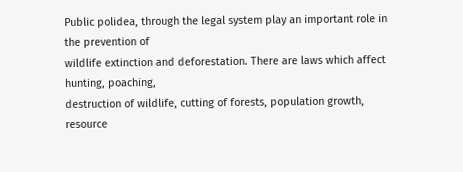Public polidea, through the legal system play an important role in the prevention of
wildlife extinction and deforestation. There are laws which affect hunting, poaching,
destruction of wildlife, cutting of forests, population growth, resource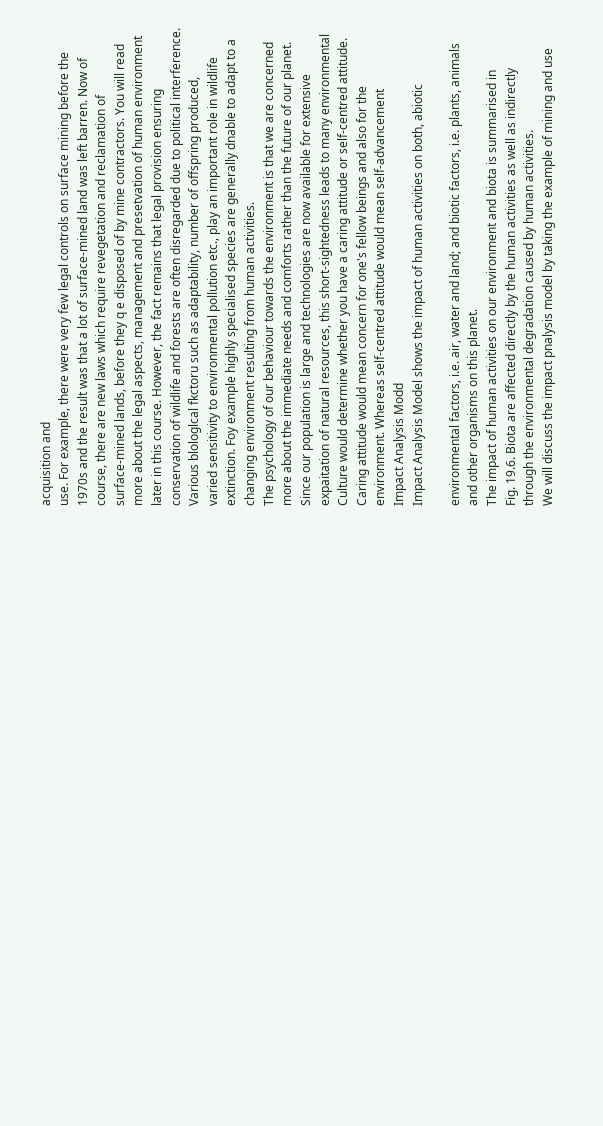acquisition and
use. For example, there were very few legal controls on surface mining before the
1970s and the result was that a lot of surface-mined land was left barren. Now of
course, there are new laws which require revegetation and reclamation of
surface-mined lands, before they q e disposed of by mine contractors. You will read
more about the legal aspects, management and presetvation of human environment
later in this course. However, the fact remains that legal provision ensuring
conservation of wildlife and forests are often disregarded due to political interference.
Various blologlcal fkctoru such as adaptability, number of offspring produced,
varied sensitivity to environmental pollution etc., play an important role in wildlife
extinction. Foy example highly specialised species are generally dnable to adapt to a
changing environment resulting from human activities.
The psychology of our behaviour towards the environment is that we are concerned
more about the immediate needs and comforts rather than the future of our planet.
Since our population is large and technologies are now available for extensive
expaitation of natural resources, this short-sightedness leads to many environmental
Culture would determine whether you have a caring attitude or self-centred attitude.
Caring attitude would mean concern for one's fellow beings and also for the
environment. Whereas self-centred attitude would mean self-advancement
Impact Analysis Modd
Impact Analysis Model shows the impact of human activities on both, abiotic

environmental factors, i.e. air, water and land; and biotic factors, i.e. plants, animals
and other organisms on this planet.
The impact of human activities on our environment and biota is summarised in
Fig. 19.6. Biota are affected directly by the human activities as well as indirectly
through the environmental degradation caused by human activities.
We will discuss the impact pnalysis model by taking the example of mining and use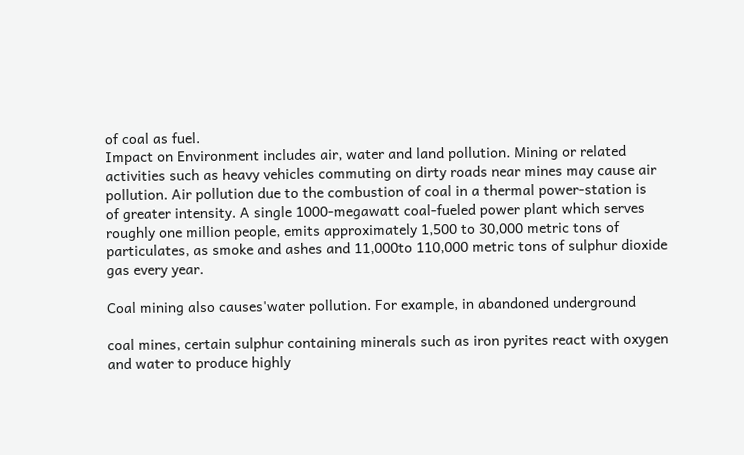of coal as fuel.
Impact on Environment includes air, water and land pollution. Mining or related
activities such as heavy vehicles commuting on dirty roads near mines may cause air
pollution. Air pollution due to the combustion of coal in a thermal power-station is
of greater intensity. A single 1000-megawatt coal-fueled power plant which serves
roughly one million people, emits approximately 1,500 to 30,000 metric tons of
particulates, as smoke and ashes and 11,000to 110,000 metric tons of sulphur dioxide
gas every year.

Coal mining also causes'water pollution. For example, in abandoned underground

coal mines, certain sulphur containing minerals such as iron pyrites react with oxygen
and water to produce highly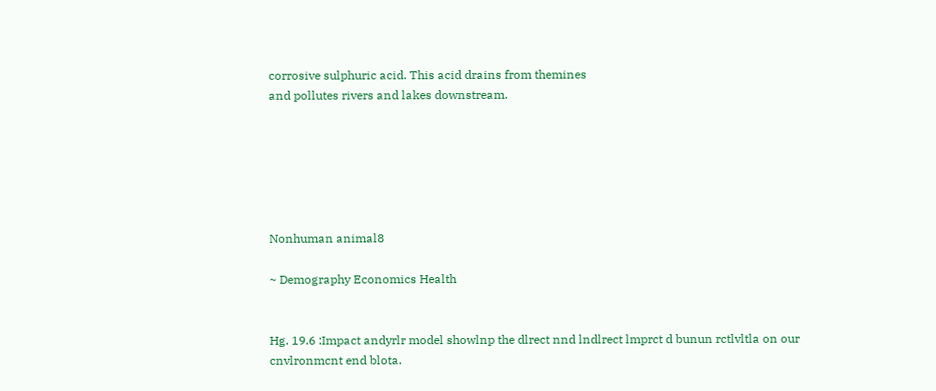corrosive sulphuric acid. This acid drains from themines
and pollutes rivers and lakes downstream.






Nonhuman animal8

~ Demography Economics Health


Hg. 19.6 :Impact andyrlr model showlnp the dlrect nnd lndlrect lmprct d bunun rctlvltla on our
cnvlronmcnt end blota.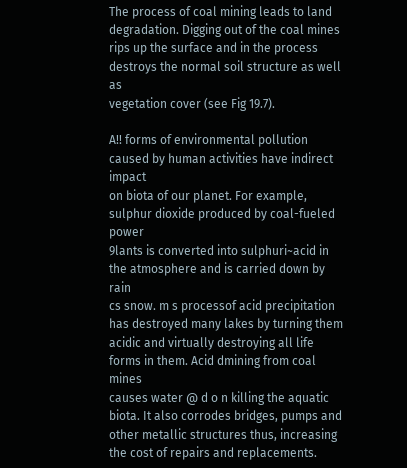The process of coal mining leads to land degradation. Digging out of the coal mines
rips up the surface and in the process destroys the normal soil structure as well as
vegetation cover (see Fig 19.7).

A!! forms of environmental pollution caused by human activities have indirect impact
on biota of our planet. For example, sulphur dioxide produced by coal-fueled power
9lants is converted into sulphuri~acid in the atmosphere and is carried down by rain
cs snow. m s processof acid precipitation has destroyed many lakes by turning them
acidic and virtually destroying all life forms in them. Acid dmining from coal mines
causes water @ d o n killing the aquatic biota. It also corrodes bridges, pumps and
other metallic structures thus, increasing the cost of repairs and replacements.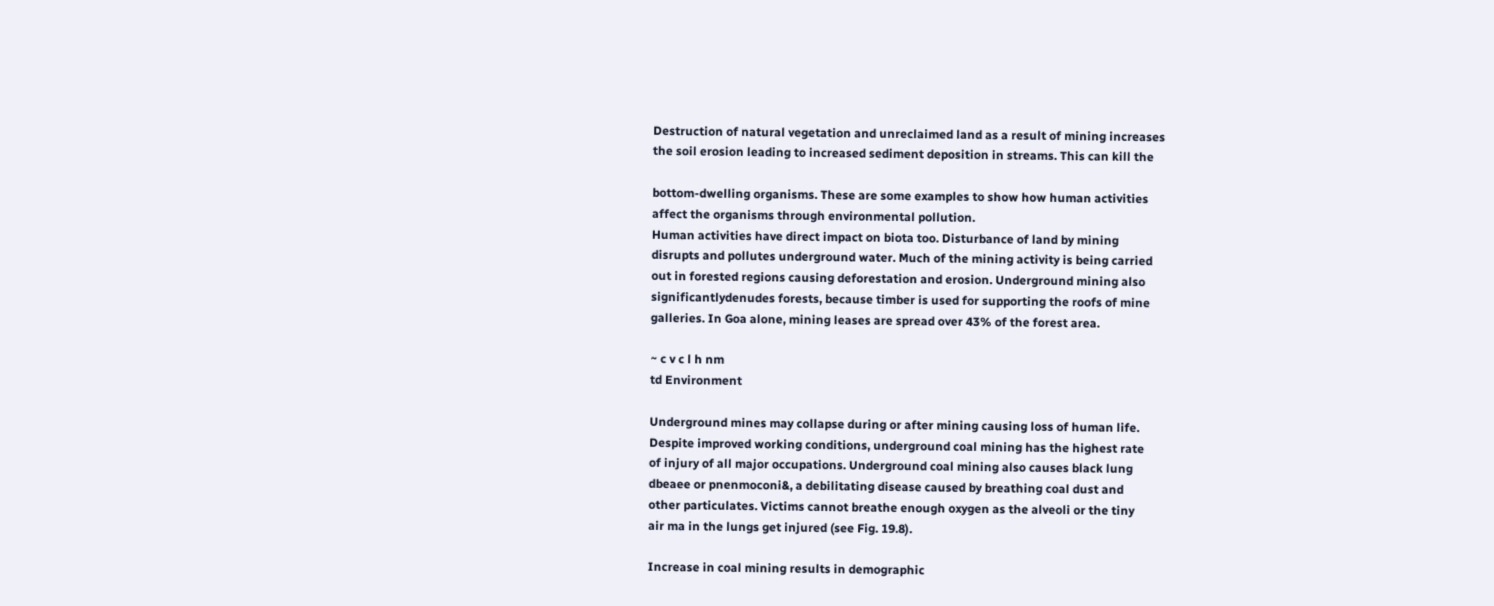Destruction of natural vegetation and unreclaimed land as a result of mining increases
the soil erosion leading to increased sediment deposition in streams. This can kill the

bottom-dwelling organisms. These are some examples to show how human activities
affect the organisms through environmental pollution.
Human activities have direct impact on biota too. Disturbance of land by mining
disrupts and pollutes underground water. Much of the mining activity is being carried
out in forested regions causing deforestation and erosion. Underground mining also
significantlydenudes forests, because timber is used for supporting the roofs of mine
galleries. In Goa alone, mining leases are spread over 43% of the forest area.

~ c v c l h nm
td Environment

Underground mines may collapse during or after mining causing loss of human life.
Despite improved working conditions, underground coal mining has the highest rate
of injury of all major occupations. Underground coal mining also causes black lung
dbeaee or pnenmoconi&, a debilitating disease caused by breathing coal dust and
other particulates. Victims cannot breathe enough oxygen as the alveoli or the tiny
air ma in the lungs get injured (see Fig. 19.8).

Increase in coal mining results in demographic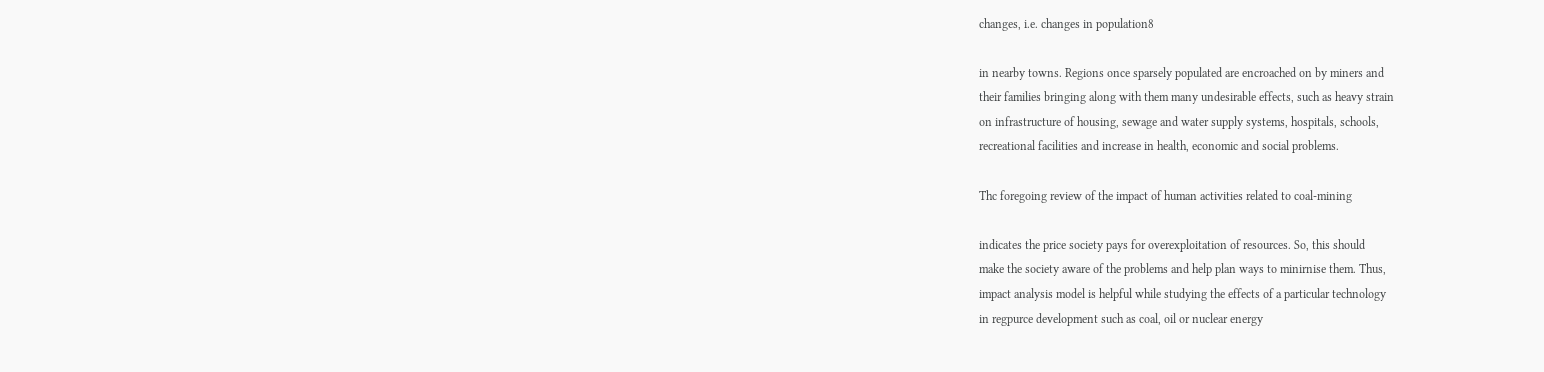changes, i.e. changes in population8

in nearby towns. Regions once sparsely populated are encroached on by miners and
their families bringing along with them many undesirable effects, such as heavy strain
on infrastructure of housing, sewage and water supply systems, hospitals, schools,
recreational facilities and increase in health, economic and social problems.

Thc foregoing review of the impact of human activities related to coal-mining

indicates the price society pays for overexploitation of resources. So, this should
make the society aware of the problems and help plan ways to minirnise them. Thus,
impact analysis model is helpful while studying the effects of a particular technology
in regpurce development such as coal, oil or nuclear energy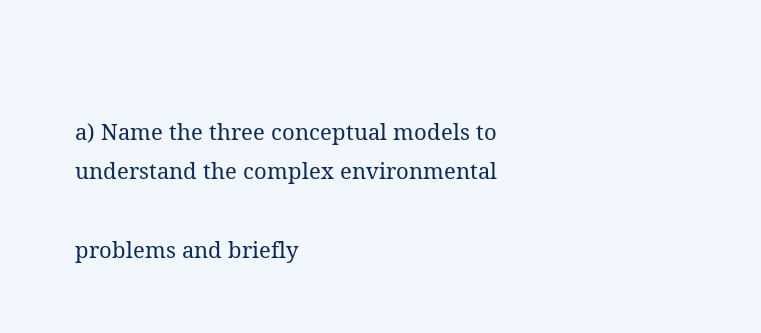a) Name the three conceptual models to understand the complex environmental

problems and briefly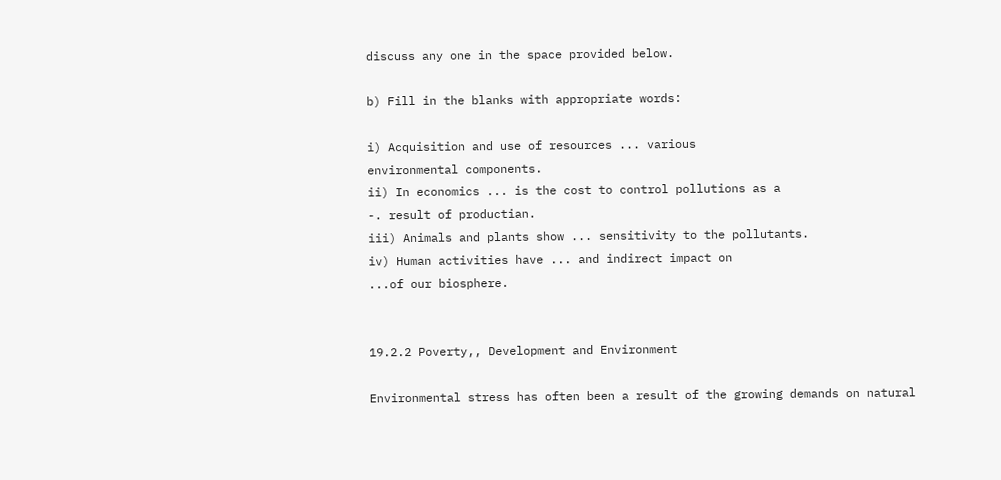discuss any one in the space provided below.

b) Fill in the blanks with appropriate words:

i) Acquisition and use of resources ... various
environmental components.
ii) In economics ... is the cost to control pollutions as a
-. result of productian.
iii) Animals and plants show ... sensitivity to the pollutants.
iv) Human activities have ... and indirect impact on
...of our biosphere.


19.2.2 Poverty,, Development and Environment

Environmental stress has often been a result of the growing demands on natural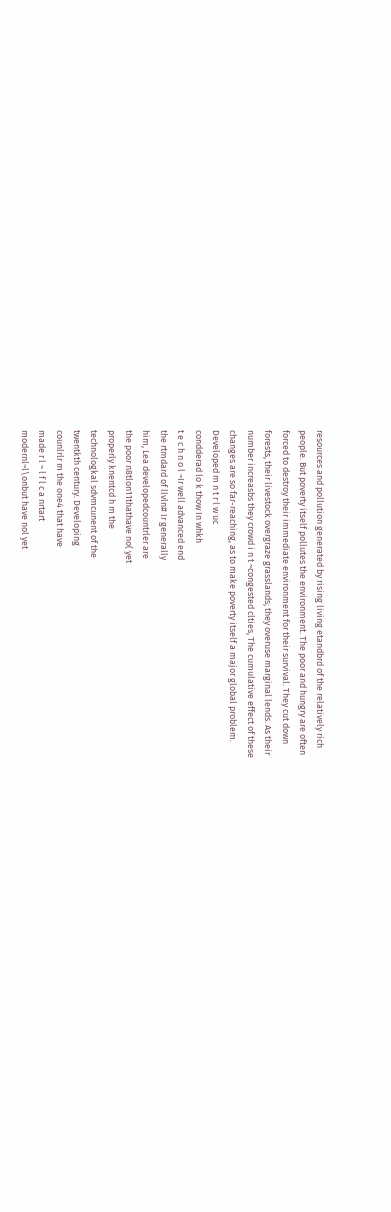resources and pollution generated by rising living etandbrd of the relatively rich
people. But poverty itself pollutes the environment. The poor and hungry are often
forced to destroy their immediate environment for their survival. They cut down
forests, their livestock overgraze grasslands; they overuse marginal lends. As their
number increasbs they crowd i n t ~congested clties, The cumulative effect of these
changes are so far-reaching, as to make poverty itself a major global problem.
Developed m n t r l w uc
condderad lo k thow In whkh
t e c h n o l ~Ir well advanced end
the rtmdard of llvln# Ir generally
him, Lea developedcountrler are
the poor n8tlon11thathave no( yet
properly knentcd h m the
technologkal sdvmcunent of the
twentkth century. Developing
counlrlr m the one4 that have
made r l ~ l f l c a nrtart
modernl~l\onbut have nol yet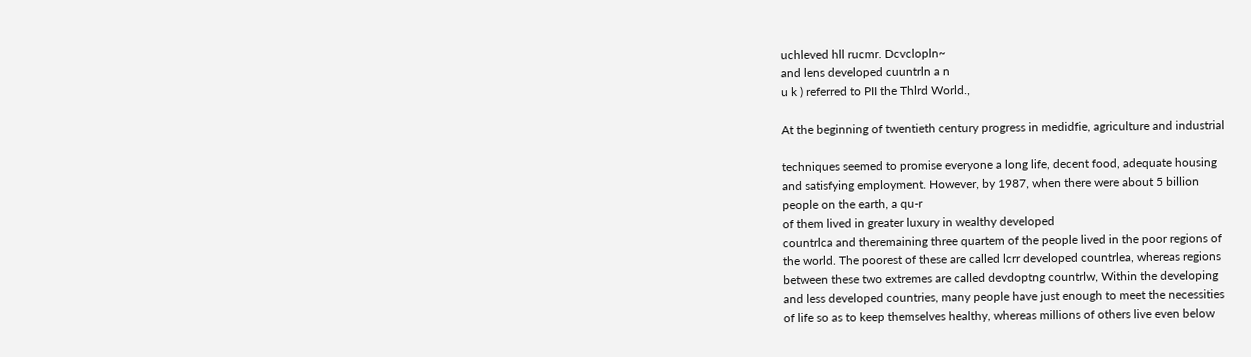uchleved hll rucmr. Dcvclopln~
and lens developed cuuntrln a n
u k ) referred to PII the Thlrd World.,

At the beginning of twentieth century progress in medidfie, agriculture and industrial

techniques seemed to promise everyone a long life, decent food, adequate housing
and satisfying employment. However, by 1987, when there were about 5 billion
people on the earth, a qu-r
of them lived in greater luxury in wealthy developed
countrlca and theremaining three quartem of the people lived in the poor regions of
the world. The poorest of these are called lcrr developed countrlea, whereas regions
between these two extremes are called devdoptng countrlw, Within the developing
and less developed countries, many people have just enough to meet the necessities
of life so as to keep themselves healthy, whereas millions of others live even below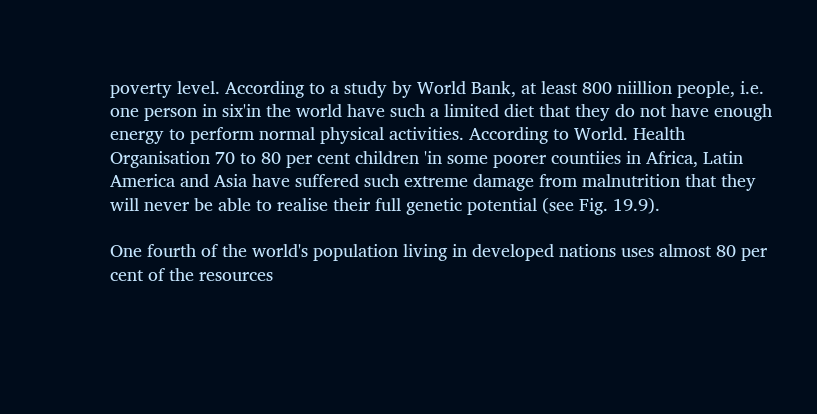poverty level. According to a study by World Bank, at least 800 niillion people, i.e.
one person in six'in the world have such a limited diet that they do not have enough
energy to perform normal physical activities. According to World. Health
Organisation 70 to 80 per cent children 'in some poorer countiies in Africa, Latin
America and Asia have suffered such extreme damage from malnutrition that they
will never be able to realise their full genetic potential (see Fig. 19.9).

One fourth of the world's population living in developed nations uses almost 80 per
cent of the resources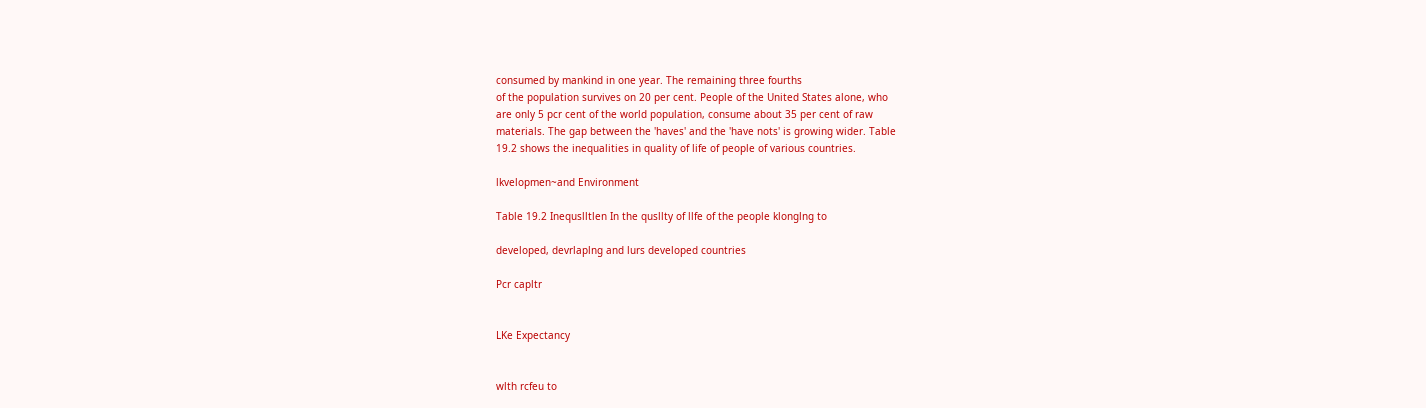consumed by mankind in one year. The remaining three fourths
of the population survives on 20 per cent. People of the United States alone, who
are only 5 pcr cent of the world population, consume about 35 per cent of raw
materials. The gap between the 'haves' and the 'have nots' is growing wider. Table
19.2 shows the inequalities in quality of life of people of various countries.

lkvelopmen~and Environment

Table 19.2 Inequslltlen In the qusllty of llfe of the people klonglng to

developed, devrlaplng and lurs developed countries

Pcr capltr


LKe Expectancy


wlth rcfeu to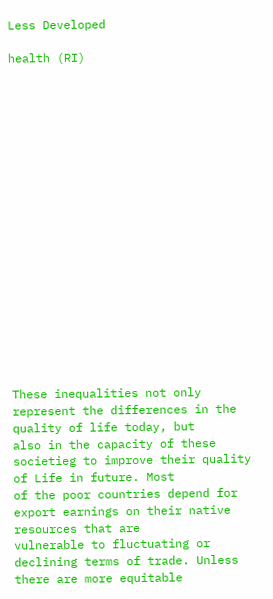Less Developed

health (RI)



















These inequalities not only represent the differences in the quality of life today, but
also in the capacity of these societieg to improve their quality of Life in future. Most
of the poor countries depend for export earnings on their native resources that are
vulnerable to fluctuating or declining terms of trade. Unless there are more equitable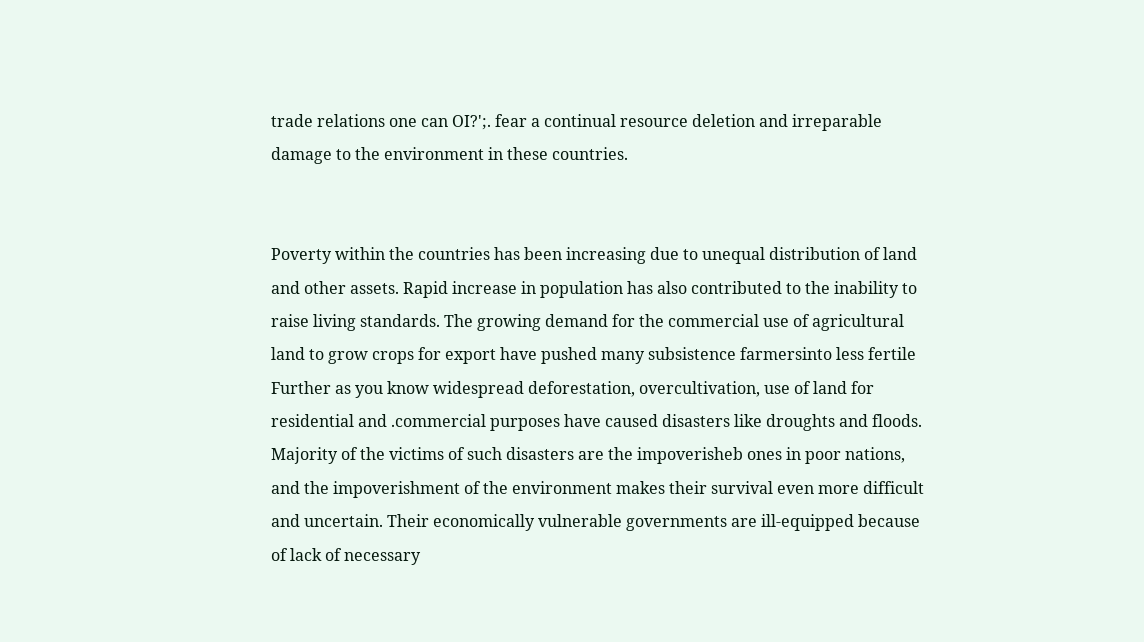trade relations one can OI?';. fear a continual resource deletion and irreparable
damage to the environment in these countries.


Poverty within the countries has been increasing due to unequal distribution of land
and other assets. Rapid increase in population has also contributed to the inability to
raise living standards. The growing demand for the commercial use of agricultural
land to grow crops for export have pushed many subsistence farmersinto less fertile
Further as you know widespread deforestation, overcultivation, use of land for
residential and .commercial purposes have caused disasters like droughts and floods.
Majority of the victims of such disasters are the impoverisheb ones in poor nations,
and the impoverishment of the environment makes their survival even more difficult
and uncertain. Their economically vulnerable governments are ill-equipped because
of lack of necessary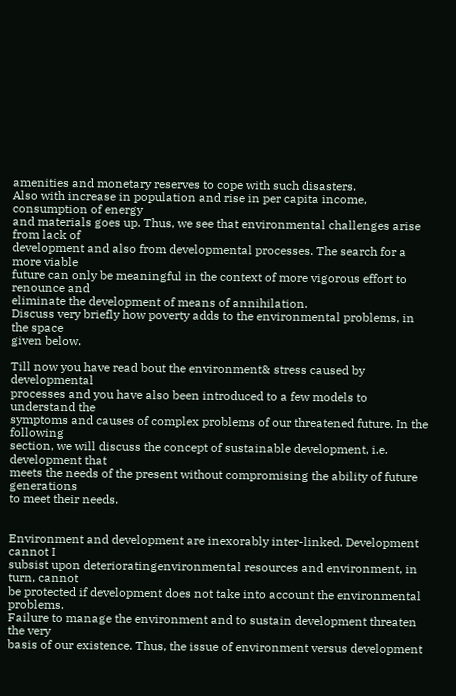amenities and monetary reserves to cope with such disasters.
Also with increase in population and rise in per capita income, consumption of energy
and materials goes up. Thus, we see that environmental challenges arise from lack of
development and also from developmental processes. The search for a more viable
future can only be meaningful in the context of more vigorous effort to renounce and
eliminate the development of means of annihilation.
Discuss very briefly how poverty adds to the environmental problems, in the space
given below.

Till now you have read bout the environment& stress caused by developmental
processes and you have also been introduced to a few models to understand the
symptoms and causes of complex problems of our threatened future. In the following
section, we will discuss the concept of sustainable development, i.e. development that
meets the needs of the present without compromising the ability of future generations
to meet their needs.


Environment and development are inexorably inter-linked. Development cannot I
subsist upon deterioratingenvironmental resources and environment, in turn, cannot
be protected if development does not take into account the environmental problems.
Failure to manage the environment and to sustain development threaten the very
basis of our existence. Thus, the issue of environment versus development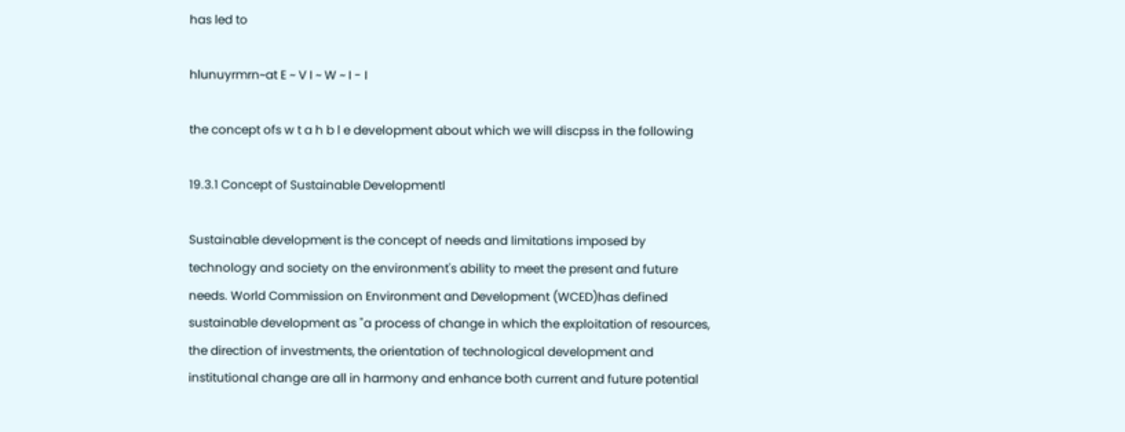has led to

hlunuyrmrn~at E ~ V I ~ W ~ I - I

the concept ofs w t a h b l e development about which we will discpss in the following

19.3.1 Concept of Sustainable Developmentl

Sustainable development is the concept of needs and limitations imposed by
technology and society on the environment's ability to meet the present and future
needs. World Commission on Environment and Development (WCED)has defined
sustainable development as "a process of change in which the exploitation of resources,
the direction of investments, the orientation of technological development and
institutional change are all in harmony and enhance both current and future potential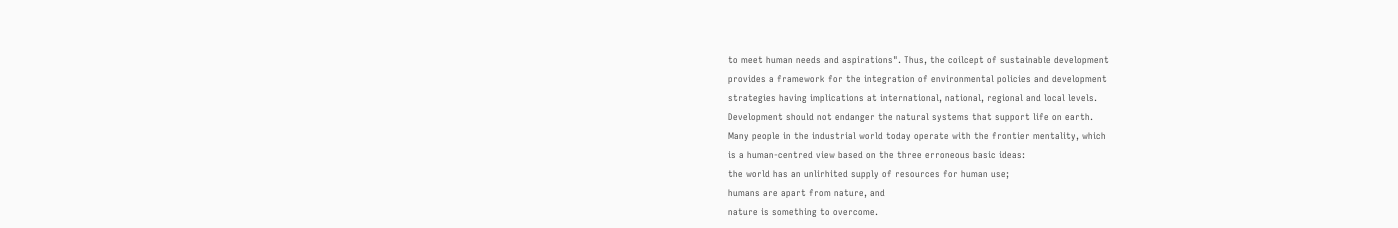to meet human needs and aspirations". Thus, the coilcept of sustainable development
provides a framework for the integration of environmental policies and development
strategies having implications at international, national, regional and local levels.
Development should not endanger the natural systems that support life on earth.
Many people in the industrial world today operate with the frontier mentality, which
is a human-centred view based on the three erroneous basic ideas:
the world has an unlirhited supply of resources for human use;
humans are apart from nature, and
nature is something to overcome.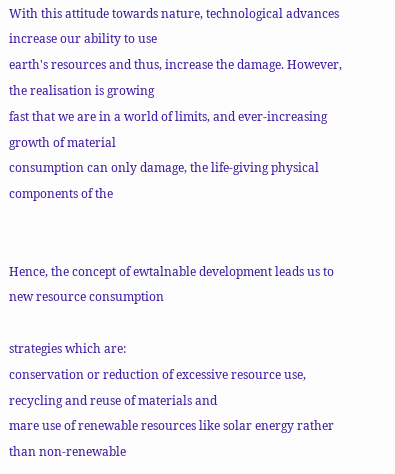With this attitude towards nature, technological advances increase our ability to use
earth's resources and thus, increase the damage. However, the realisation is growing
fast that we are in a world of limits, and ever-increasing growth of material
consumption can only damage, the life-giving physical components of the


Hence, the concept of ewtalnable development leads us to new resource consumption

strategies which are:
conservation or reduction of excessive resource use,
recycling and reuse of materials and
mare use of renewable resources like solar energy rather than non-renewable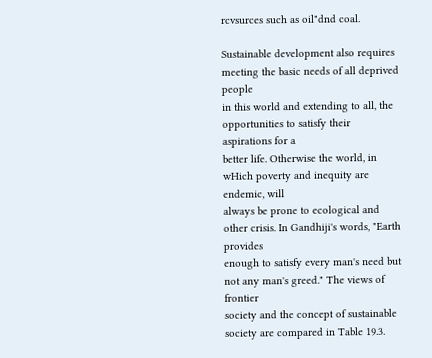rcvsurces such as oil"dnd coal.

Sustainable development also requires meeting the basic needs of all deprived people
in this world and extending to all, the opportunities to satisfy their aspirations for a
better life. Otherwise the world, in wHich poverty and inequity are endemic, will
always be prone to ecological and other crisis. In Gandhiji's words, "Earth provides
enough to satisfy every man's need but not any man's greed." The views of frontier
society and the concept of sustainable society are compared in Table 19.3.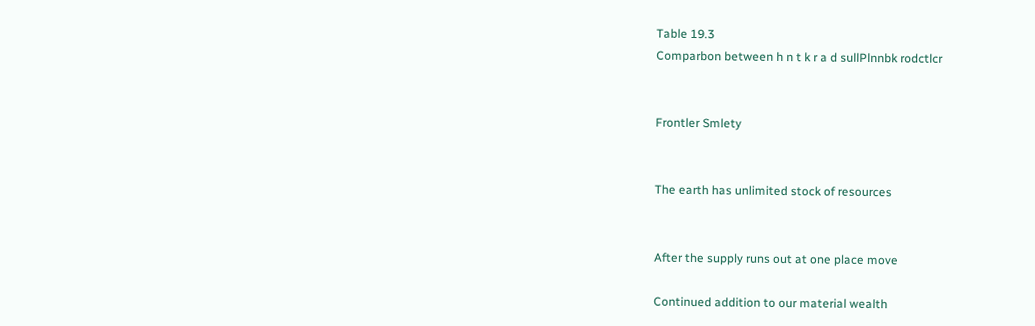Table 19.3
Comparbon between h n t k r a d sullPlnnbk rodctlcr


Frontler Smlety


The earth has unlimited stock of resources


After the supply runs out at one place move

Continued addition to our material wealth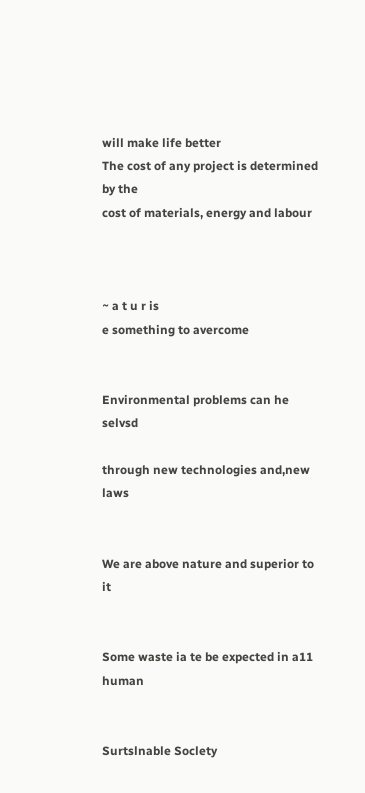will make life better
The cost of any project is determined by the
cost of materials, energy and labour



~ a t u r is
e something to avercome


Environmental problems can he selvsd

through new technologies and,new laws


We are above nature and superior to it


Some waste ia te be expected in a11 human


Surtslnable Soclety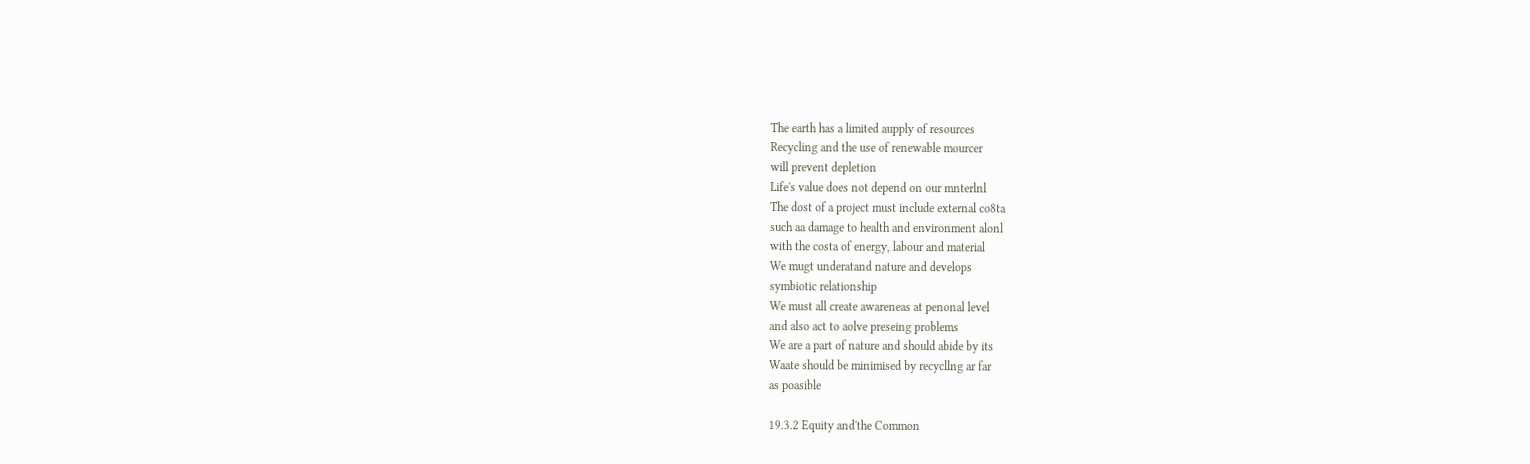The earth has a limited aupply of resources
Recycling and the use of renewable mourcer
will prevent depletion
Life's value does not depend on our mnterlnl
The dost of a project must include external co8ta
such aa damage to health and environment alonl
with the costa of energy, labour and material
We mugt underatand nature and develops
symbiotic relationship
We must all create awareneas at penonal level
and also act to aolve preseing problems
We are a part of nature and should abide by its
Waate should be minimised by recycllng ar far
as poasible

19.3.2 Equity and'the Common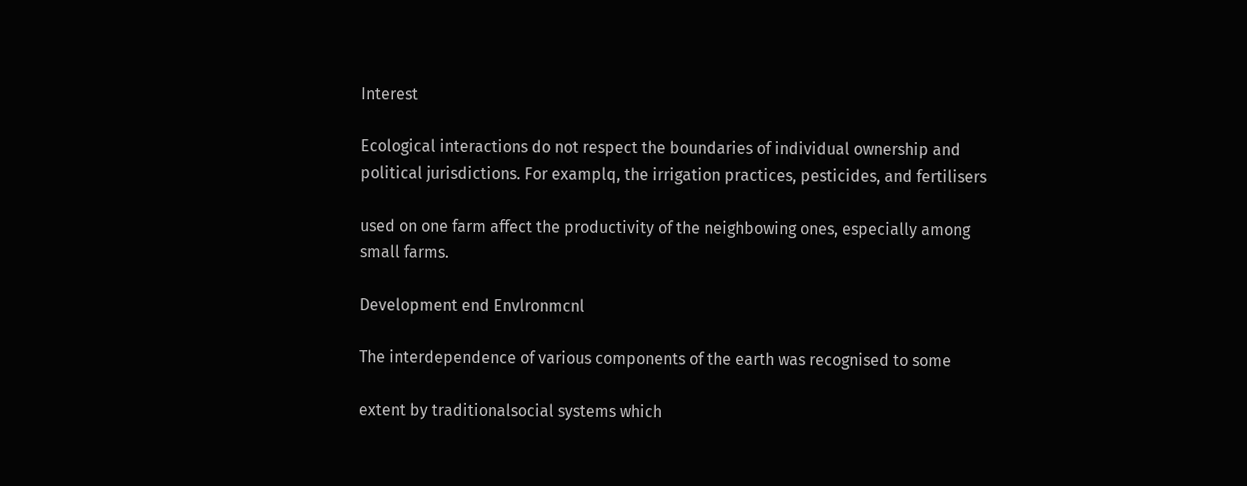Interest

Ecological interactions do not respect the boundaries of individual ownership and
political jurisdictions. For examplq, the irrigation practices, pesticides, and fertilisers

used on one farm affect the productivity of the neighbowing ones, especially among
small farms.

Development end Envlronmcnl

The interdependence of various components of the earth was recognised to some

extent by traditionalsocial systems which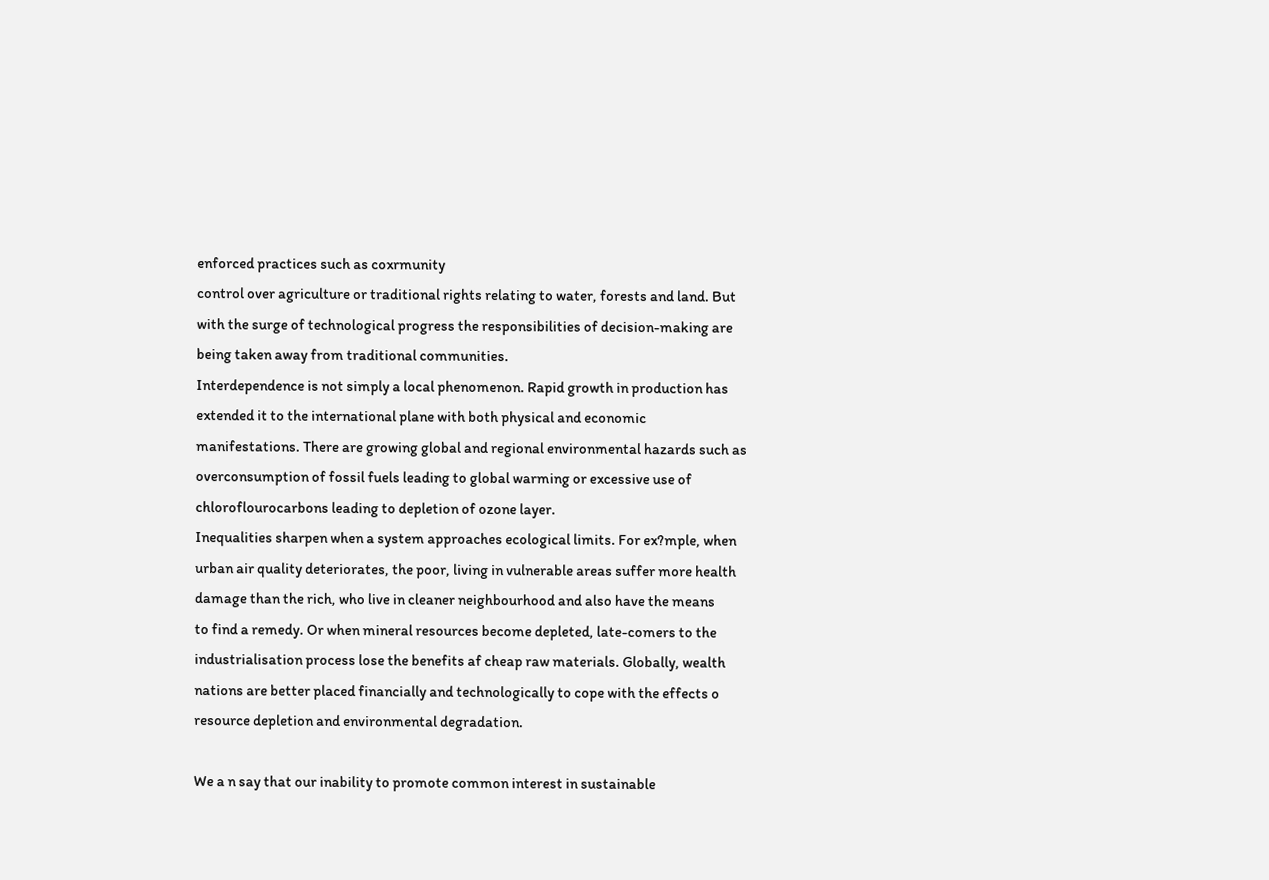enforced practices such as coxrmunity
control over agriculture or traditional rights relating to water, forests and land. But
with the surge of technological progress the responsibilities of decision-making are
being taken away from traditional communities.
Interdependence is not simply a local phenomenon. Rapid growth in production has
extended it to the international plane with both physical and economic
manifestations. There are growing global and regional environmental hazards such as
overconsumption of fossil fuels leading to global warming or excessive use of
chloroflourocarbons leading to depletion of ozone layer.
Inequalities sharpen when a system approaches ecological limits. For ex?mple, when
urban air quality deteriorates, the poor, living in vulnerable areas suffer more health
damage than the rich, who live in cleaner neighbourhood and also have the means
to find a remedy. Or when mineral resources become depleted, late-comers to the
industrialisation process lose the benefits af cheap raw materials. Globally, wealth
nations are better placed financially and technologically to cope with the effects o
resource depletion and environmental degradation.

We a n say that our inability to promote common interest in sustainable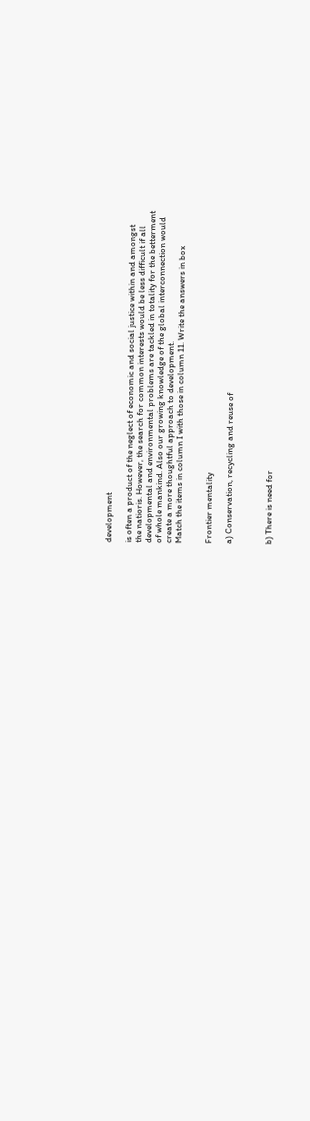development

is often a product of the neglect of economic and social justice within and amongst
the natioris. However, the search for common interests would be less difficult if all
developmental and environmental problems are tackled in totality for the betterment
of whole mankind. Also our growing knowledge of the global interconnection would
create a more thoughtful approach to development.
Match the items in column I with those in column 11. Write the answers in box


Frontier mentality

a) Conservation, recycling and reuse of



b) There is need for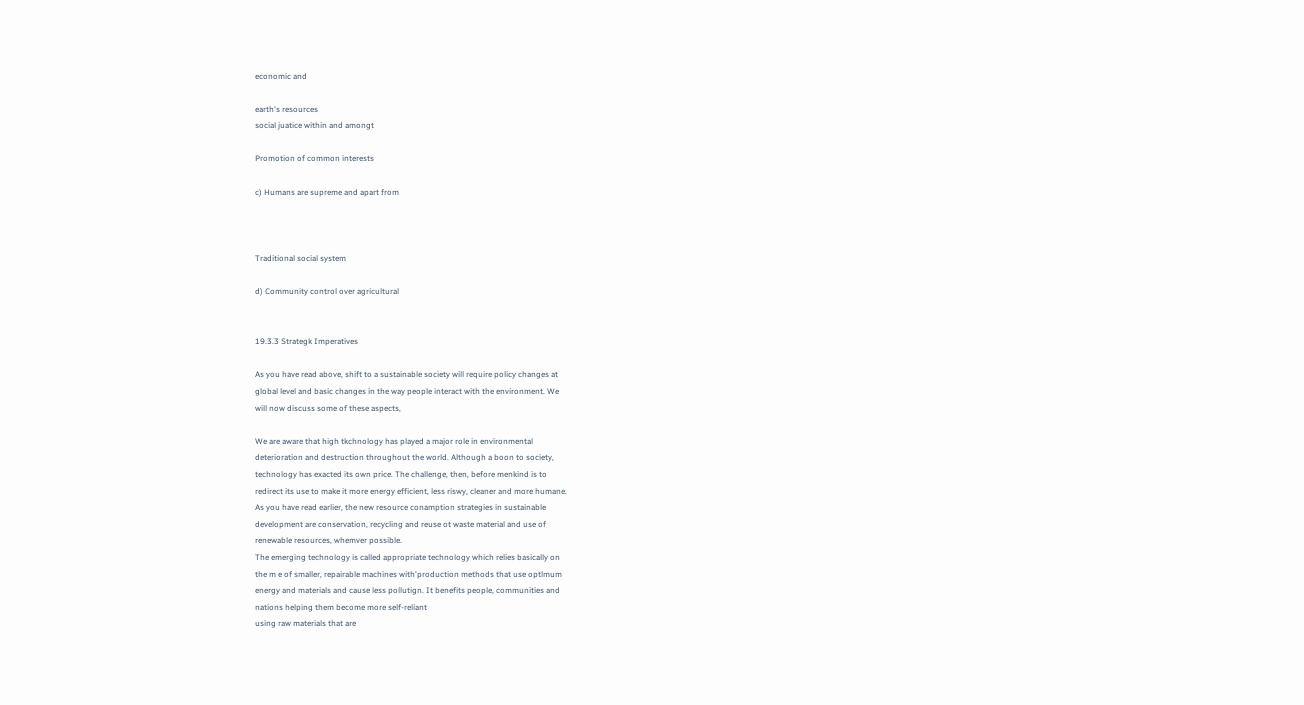economic and

earth's resources
social juatice within and amongt

Promotion of common interests

c) Humans are supreme and apart from



Traditional social system

d) Community control over agricultural


19.3.3 Strategk Imperatives

As you have read above, shift to a sustainable society will require policy changes at
global level and basic changes in the way people interact with the environment. We
will now discuss some of these aspects,

We are aware that high tkchnology has played a major role in environmental
deterioration and destruction throughout the world. Although a boon to society,
technology has exacted its own price. The challenge, then, before menkind is to
redirect its use to make it more energy efficient, less riswy, cleaner and more humane.
As you have read earlier, the new resource conamption strategies in sustainable
development are conservation, recycling and reuse ot waste material and use of
renewable resources, whemver possible.
The emerging technology is called appropriate technology which relies basically on
the m e of smaller, repairable machines with'production methods that use optlmum
energy and materials and cause less pollutign. It benefits people, communities and
nations helping them become more self-reliant
using raw materials that are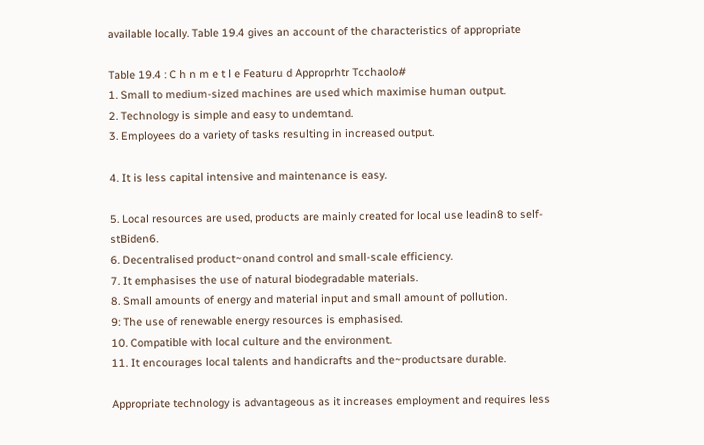available locally. Table 19.4 gives an account of the characteristics of appropriate

Table 19.4 : C h n m e t l e Featuru d Approprhtr Tcchaolo#
1. Small to medium-sized machines are used which maximise human output.
2. Technology is simple and easy to undemtand.
3. Employees do a variety of tasks resulting in increased output.

4. It is less capital intensive and maintenance is easy.

5. Local resources are used, products are mainly created for local use leadin8 to self-stBiden6.
6. Decentralised product~onand control and small-scale efficiency.
7. It emphasises the use of natural biodegradable materials.
8. Small amounts of energy and material input and small amount of pollution.
9: The use of renewable energy resources is emphasised.
10. Compatible with local culture and the environment.
11. It encourages local talents and handicrafts and the~productsare durable.

Appropriate technology is advantageous as it increases employment and requires less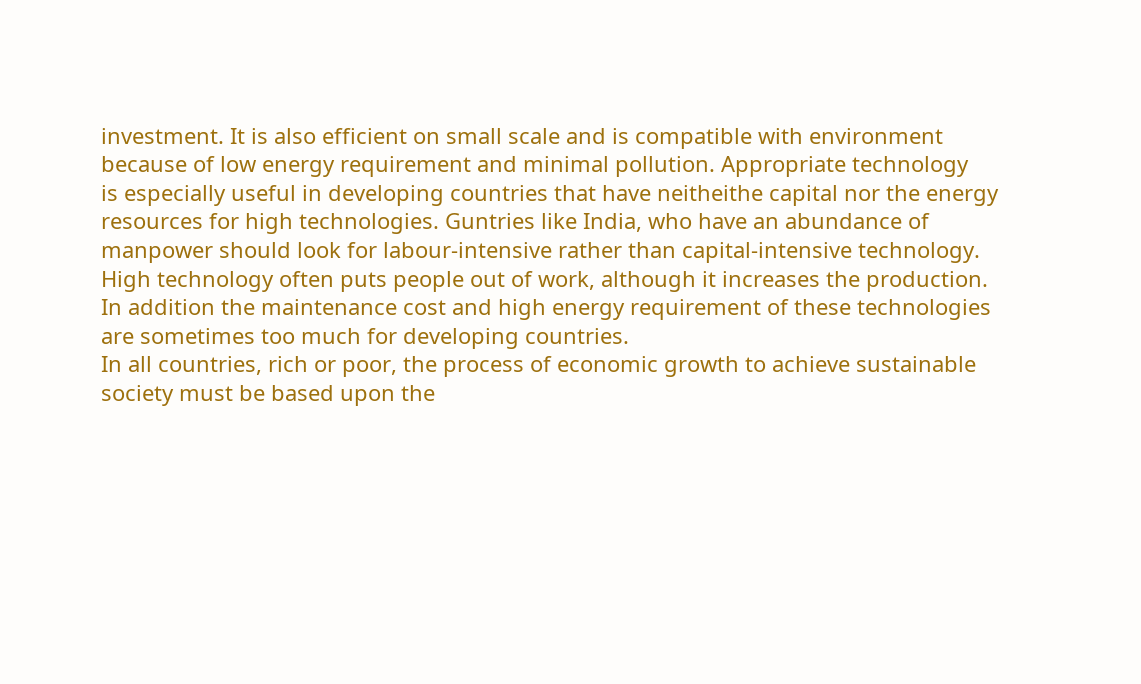investment. It is also efficient on small scale and is compatible with environment
because of low energy requirement and minimal pollution. Appropriate technology
is especially useful in developing countries that have neitheithe capital nor the energy
resources for high technologies. Guntries like India, who have an abundance of
manpower should look for labour-intensive rather than capital-intensive technology.
High technology often puts people out of work, although it increases the production.
In addition the maintenance cost and high energy requirement of these technologies
are sometimes too much for developing countries.
In all countries, rich or poor, the process of economic growth to achieve sustainable
society must be based upon the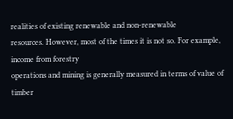realities of existing renewable and non-renewable
resources. However, most of the times it is not so. For example, income from forestry
operations and mining is generally measured in terms of value of timber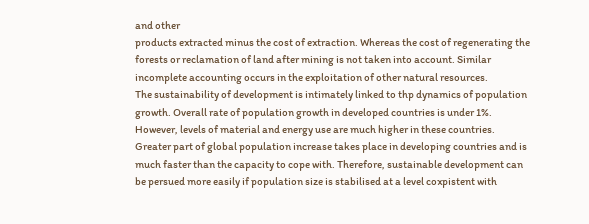and other
products extracted minus the cost of extraction. Whereas the cost of regenerating the
forests or reclamation of land after mining is not taken into account. Similar
incomplete accounting occurs in the exploitation of other natural resources.
The sustainability of development is intimately linked to thp dynamics of population
growth. Overall rate of population growth in developed countries is under 1%.
However, levels of material and energy use are much higher in these countries.
Greater part of global population increase takes place in developing countries and is
much faster than the capacity to cope with. Therefore, sustainable development can
be persued more easily if population size is stabilised at a level coxpistent with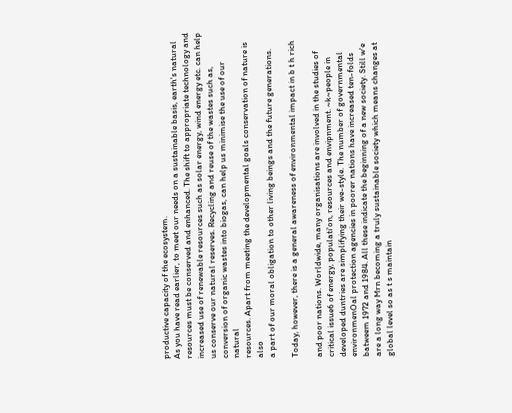productive capacity of the ecosystem.
As you have read earlier, to meet our needs on a sustainable basis, earth's natural
resources must be conserved and enhanced. The shift to appropriate technology and
increased use of renewable resources such as solar energy, wind energy etc. can help
us conserve our natural reserves. Recycling and reuse of the wastes such as,
conversion of organic wastes into biogas, can help us minimise the use of our natural
resources. Apart from meeting the developmental goals conservation of nature is also
a part of our moral obligation to other living beings and the future generations.

Today, however, there is a general awareness of environmental impact in b t h rich

and poor nations. Worldwide, many organisations are involved in the studies of
critical issue6 of energy, populati'on, resources and envipnment. ~k~people in
developed duntries are simplifying their we-style. The number of governmental
environmenOal protection agencies in poorer nations have increased ten-folds
batweem 1972 and 1984. All these indicate the beginning of a new society. Still w'e
are a long way Mrn becoming a truly sustainable society which means changes at
global level so as t s maintain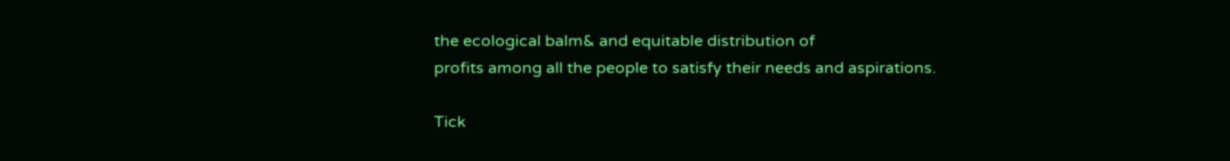the ecological balm& and equitable distribution of
profits among all the people to satisfy their needs and aspirations.

Tick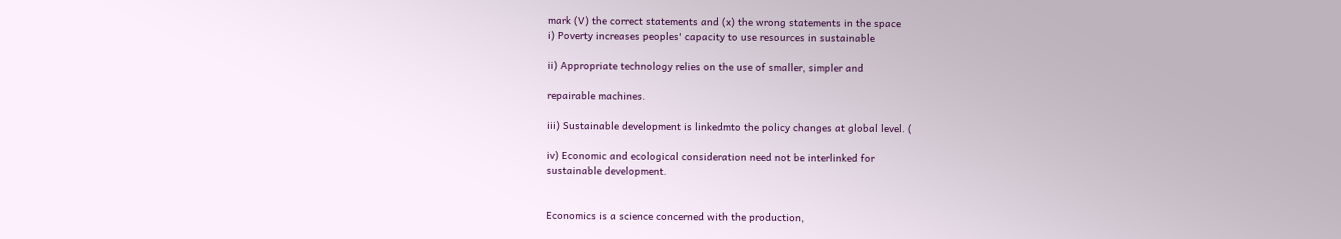mark (V) the correct statements and (x) the wrong statements in the space
i) Poverty increases peoples' capacity to use resources in sustainable

ii) Appropriate technology relies on the use of smaller, simpler and

repairable machines.

iii) Sustainable development is linkedmto the policy changes at global level. (

iv) Economic and ecological consideration need not be interlinked for
sustainable development.


Economics is a science concerned with the production,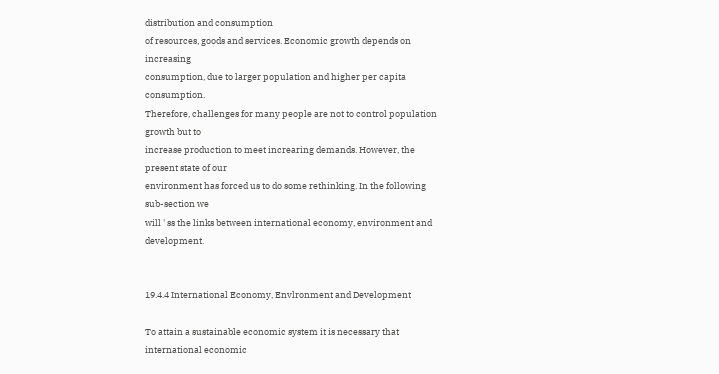distribution and consumption
of resources, goods and services. Economic growth depends on increasing
consumption, due to larger population and higher per capita consumption.
Therefore, challenges for many people are not to control population growth but to
increase production to meet increaring demands. However, the present state of our
environment has forced us to do some rethinking. In the following sub-section we
will ' ss the links between international economy, environment and development.


19.4.4 International Economy, Envlronment and Development

To attain a sustainable economic system it is necessary that international economic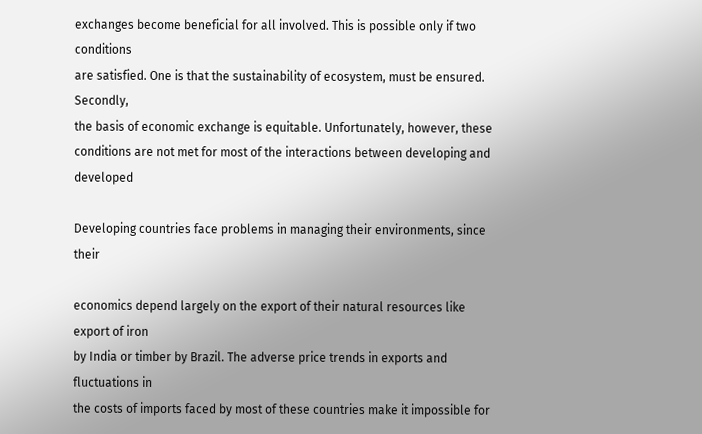exchanges become beneficial for all involved. This is possible only if two conditions
are satisfied. One is that the sustainability of ecosystem, must be ensured. Secondly,
the basis of economic exchange is equitable. Unfortunately, however, these
conditions are not met for most of the interactions between developing and developed

Developing countries face problems in managing their environments, since their

economics depend largely on the export of their natural resources like export of iron
by India or timber by Brazil. The adverse price trends in exports and fluctuations in
the costs of imports faced by most of these countries make it impossible for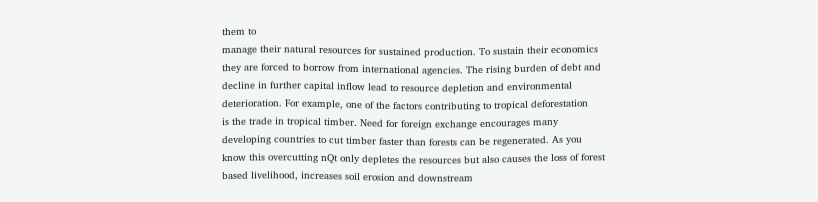them to
manage their natural resources for sustained production. To sustain their economics
they are forced to borrow from international agencies. The rising burden of debt and
decline in further capital inflow lead to resource depletion and environmental
deterioration. For example, one of the factors contributing to tropical deforestation
is the trade in tropical timber. Need for foreign exchange encourages many
developing countries to cut timber faster than forests can be regenerated. As you
know this overcutting nQt only depletes the resources but also causes the loss of forest
based livelihood, increases soil erosion and downstream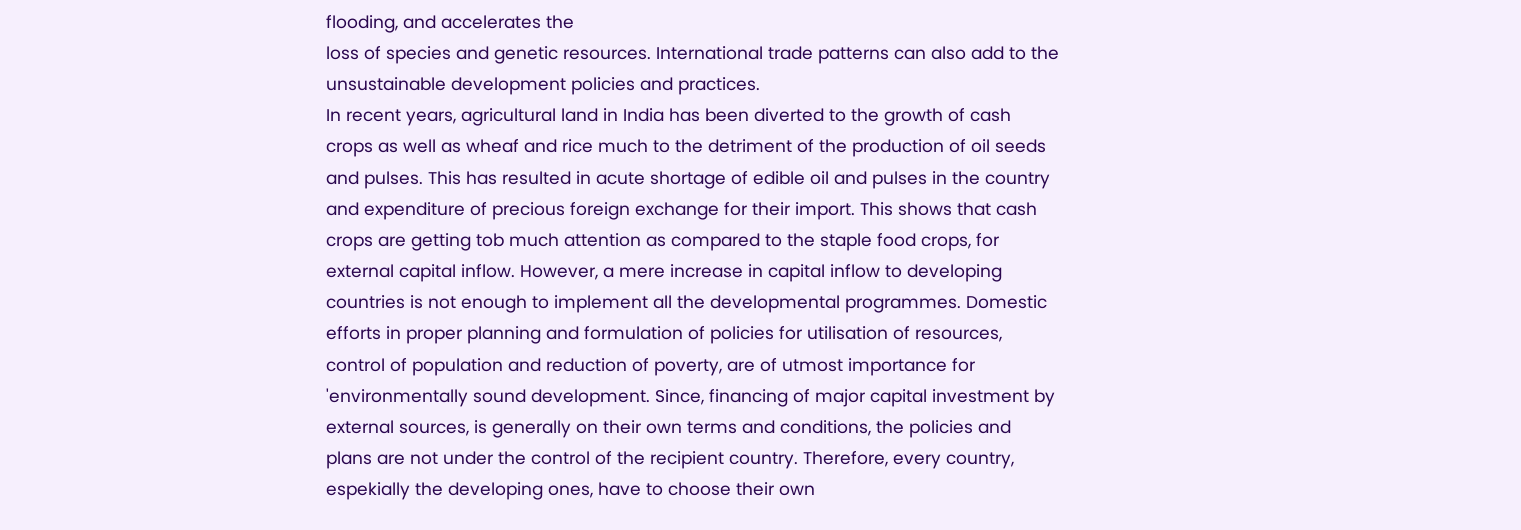flooding, and accelerates the
loss of species and genetic resources. International trade patterns can also add to the
unsustainable development policies and practices.
In recent years, agricultural land in India has been diverted to the growth of cash
crops as well as wheaf and rice much to the detriment of the production of oil seeds
and pulses. This has resulted in acute shortage of edible oil and pulses in the country
and expenditure of precious foreign exchange for their import. This shows that cash
crops are getting tob much attention as compared to the staple food crops, for
external capital inflow. However, a mere increase in capital inflow to developing
countries is not enough to implement all the developmental programmes. Domestic
efforts in proper planning and formulation of policies for utilisation of resources,
control of population and reduction of poverty, are of utmost importance for
'environmentally sound development. Since, financing of major capital investment by
external sources, is generally on their own terms and conditions, the policies and
plans are not under the control of the recipient country. Therefore, every country,
espekially the developing ones, have to choose their own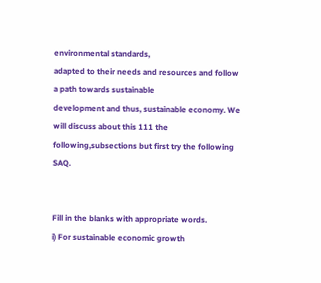environmental standards,
adapted to their needs and resources and follow a path towards sustainable
development and thus, sustainable economy. We will discuss about this 111 the
following,subsections but first try the following SAQ.


Fill in the blanks with appropriate words.
i) For sustainable economic growth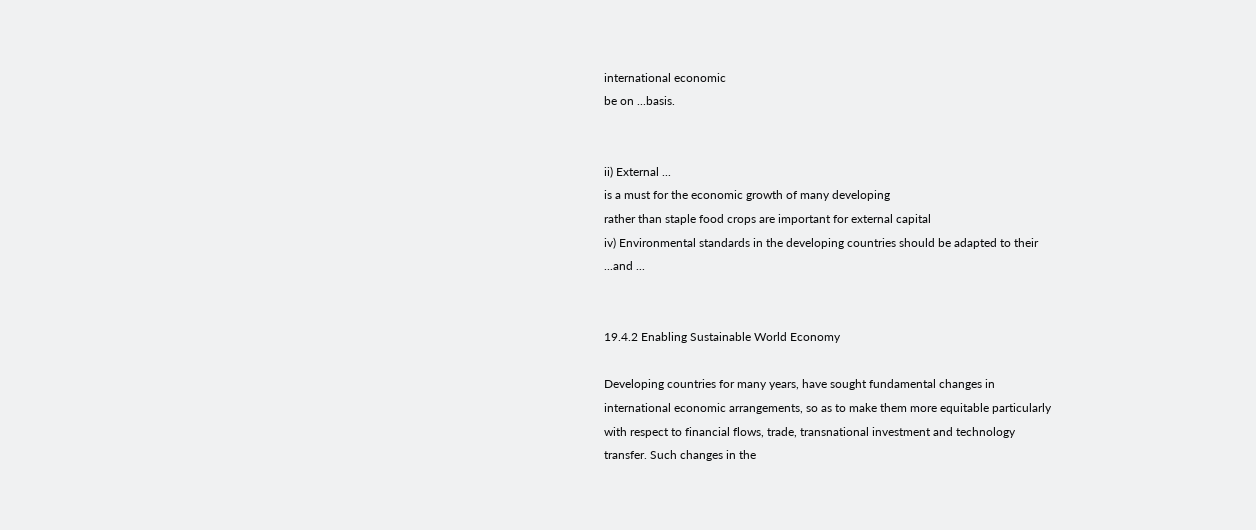international economic
be on ...basis.


ii) External ...
is a must for the economic growth of many developing
rather than staple food crops are important for external capital
iv) Environmental standards in the developing countries should be adapted to their
...and ...


19.4.2 Enabling Sustainable World Economy

Developing countries for many years, have sought fundamental changes in
international economic arrangements, so as to make them more equitable particularly
with respect to financial flows, trade, transnational investment and technology
transfer. Such changes in the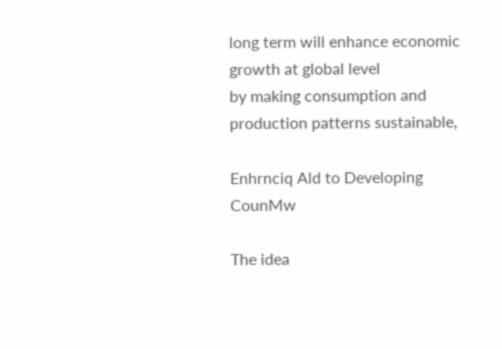long term will enhance economic growth at global level
by making consumption and production patterns sustainable,

Enhrnciq Ald to Developing CounMw

The idea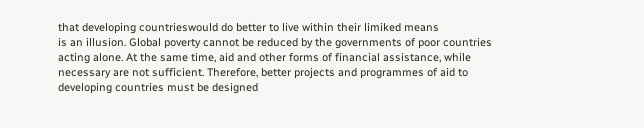that developing countrieswould do better to live within their limiked means
is an illusion. Global poverty cannot be reduced by the governments of poor countries
acting alone. At the same time, aid and other forms of financial assistance, while
necessary are not sufficient. Therefore, better projects and programmes of aid to
developing countries must be designed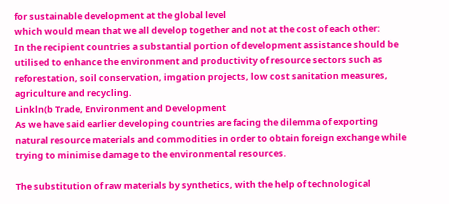for sustainable development at the global level
which would mean that we all develop together and not at the cost of each other:
In the recipient countries a substantial portion of development assistance should be
utilised to enhance the environment and productivity of resource sectors such as
reforestation, soil conservation, imgation projects, low cost sanitation measures,
agriculture and recycling.
Linkln(b Trade, Environment and Development
As we have said earlier developing countries are facing the dilemma of exporting
natural resource materials and commodities in order to obtain foreign exchange while
trying to minimise damage to the environmental resources.

The substitution of raw materials by synthetics, with the help of technological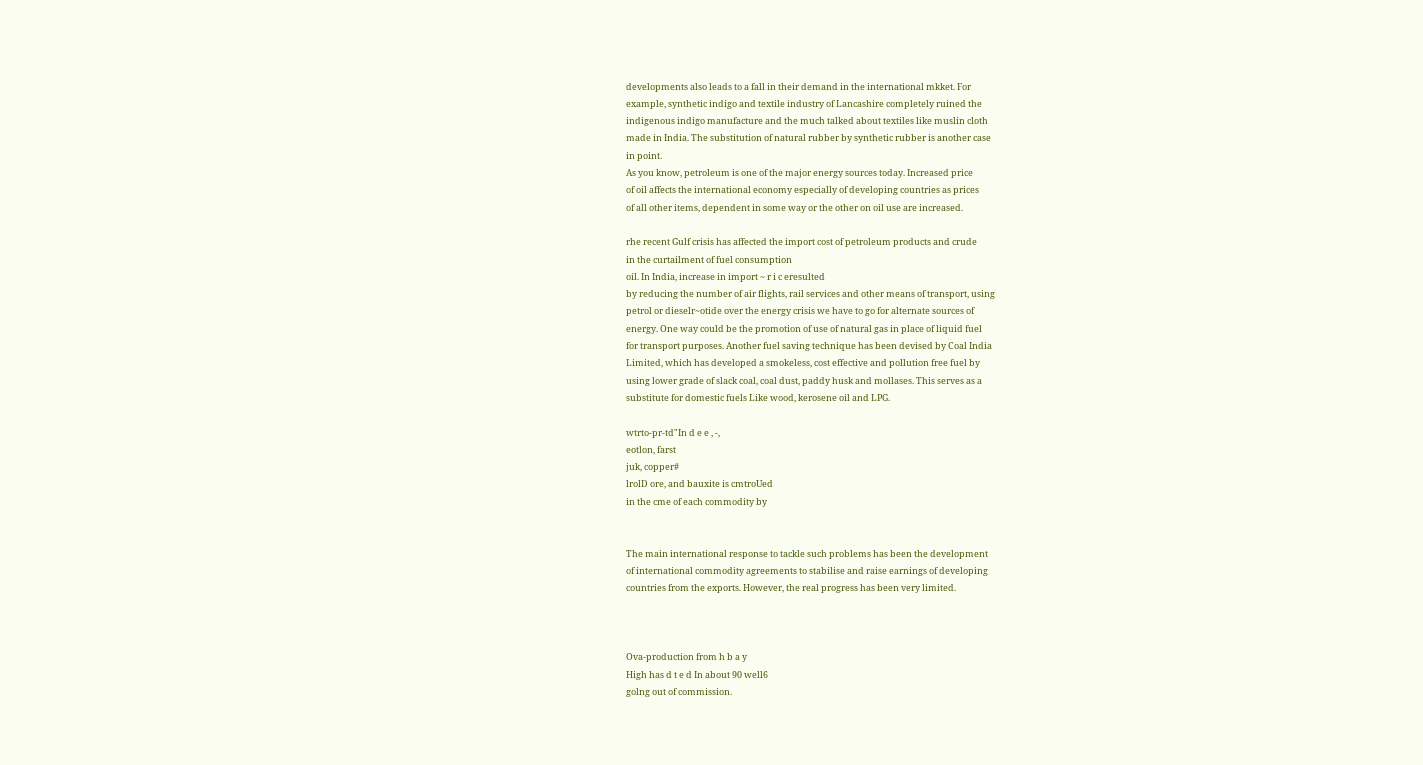developments also leads to a fall in their demand in the international mkket. For
example, synthetic indigo and textile industry of Lancashire completely ruined the
indigenous indigo manufacture and the much talked about textiles like muslin cloth
made in India. The substitution of natural rubber by synthetic rubber is another case
in point.
As you know, petroleum is one of the major energy sources today. Increased price
of oil affects the international economy especially of developing countries as prices
of all other items, dependent in some way or the other on oil use are increased.

rhe recent Gulf crisis has affected the import cost of petroleum products and crude
in the curtailment of fuel consumption
oil. In India, increase in import ~ r i c eresulted
by reducing the number of air flights, rail services and other means of transport, using
petrol or dieselr~otide over the energy crisis we have to go for alternate sources of
energy. One way could be the promotion of use of natural gas in place of liquid fuel
for transport purposes. Another fuel saving technique has been devised by Coal India
Limited, which has developed a smokeless, cost effective and pollution free fuel by
using lower grade of slack coal, coal dust, paddy husk and mollases. This serves as a
substitute for domestic fuels Like wood, kerosene oil and LPG.

wtrto-pr-td"In d e e , -,
eotlon, farst
juk, copper#
lrolD ore, and bauxite is cmtroUed
in the cme of each commodity by


The main international response to tackle such problems has been the development
of international commodity agreements to stabilise and raise earnings of developing
countries from the exports. However, the real progress has been very limited.



Ova-production from h b a y
High has d t e d In about 90 well6
golng out of commission.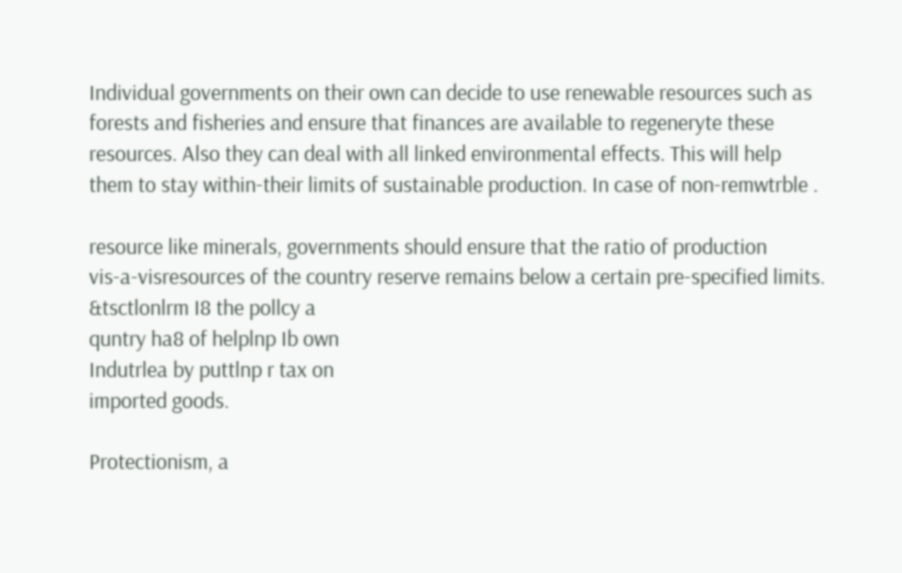Individual governments on their own can decide to use renewable resources such as
forests and fisheries and ensure that finances are available to regeneryte these
resources. Also they can deal with all linked environmental effects. This will help
them to stay within-their limits of sustainable production. In case of non-remwtrble .

resource like minerals, governments should ensure that the ratio of production
vis-a-visresources of the country reserve remains below a certain pre-specified limits.
&tsctlonlrm I8 the pollcy a
quntry ha8 of helplnp Ib own
Indutrlea by puttlnp r tax on
imported goods.

Protectionism, a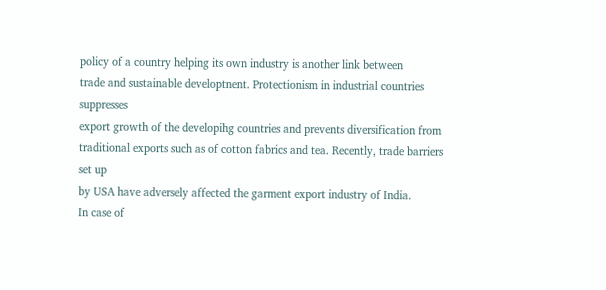policy of a country helping its own industry is another link between
trade and sustainable developtnent. Protectionism in industrial countries suppresses
export growth of the developihg countries and prevents diversification from
traditional exports such as of cotton fabrics and tea. Recently, trade barriers set up
by USA have adversely affected the garment export industry of India.
In case of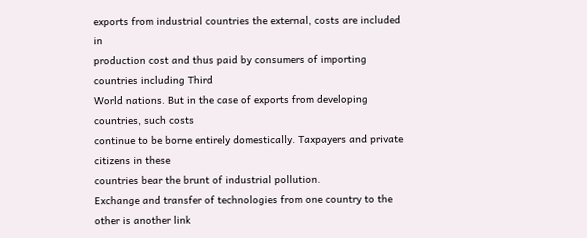exports from industrial countries the external, costs are included in
production cost and thus paid by consumers of importing countries including Third
World nations. But in the case of exports from developing countries, such costs
continue to be borne entirely domestically. Taxpayers and private citizens in these
countries bear the brunt of industrial pollution.
Exchange and transfer of technologies from one country to the other is another link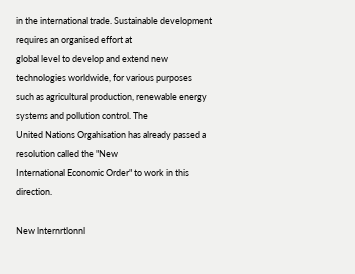in the international trade. Sustainable development requires an organised effort at
global level to develop and extend new technologies worldwide, for various purposes
such as agricultural production, renewable energy systems and pollution control. The
United Nations Orgahisation has already passed a resolution called the "New
International Economic Order" to work in this direction.

New lnternrtlonnl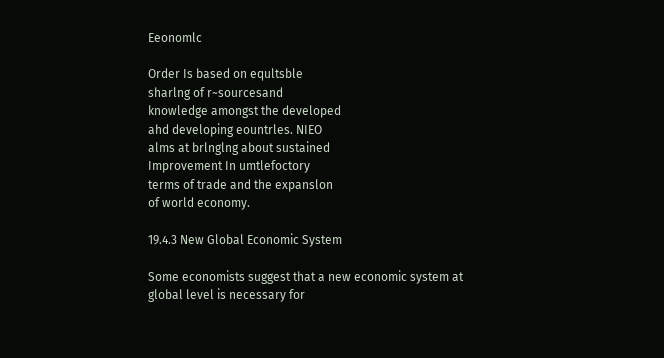Eeonomlc

Order Is based on equltsble
sharlng of r~sourcesand
knowledge amongst the developed
ahd developing eountrles. NIEO
alms at brlnglng about sustained
Improvement In umtlefoctory
terms of trade and the expanslon
of world economy.

19.4.3 New Global Economic System

Some economists suggest that a new economic system at global level is necessary for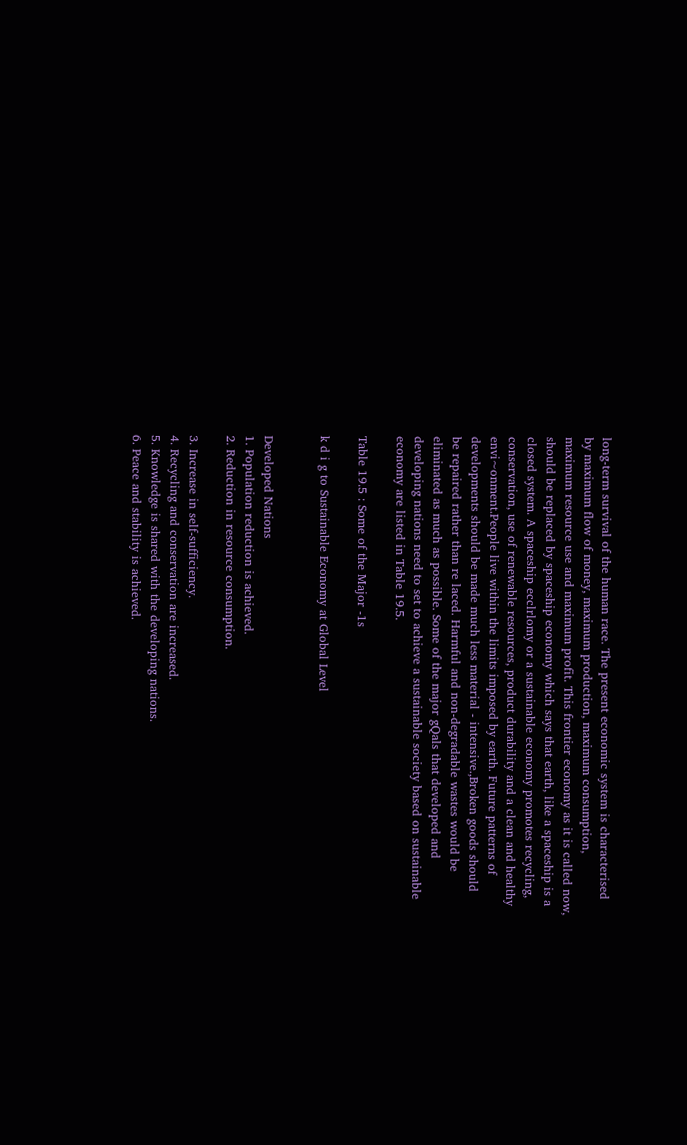long-term survival of the human race. The present economic system is characterised
by maximum flow of money, maximum production, maximum consumption,
maximum resource use and maximum profit. This frontier economy as it is called now,
should be replaced by spaceship economy which says that earth, like a spaceship is a
closed system. A spaceship ecclrlomy or a sustainable economy promotes recycling,
conservation, use of renewable resources, product durability and a clean and healthy
envi~onment.People live within the limits imposed by earth. Future patterns of
developments should be made much less material - intensive.,Broken goods should
be repaired rather than re laced. Harmful and non-degradable wastes would be
eliminated as much as possible. Some of the major gQals that developed and
developing nations need to set to achieve a sustainable society based on sustainable
economy are listed in Table 19.5.

Table 19.5 : Some of the Major -1s

k d i g to Sustainable Economy at Global Level


Developed Nations
1. Population reduction is achieved.
2. Reduction in resource consumption.

3. Increase in self-sufficiency.
4. Recycling and conservation are increased.
5. Knowledge is shared with the developing nations.
6. Peace and stability is achieved.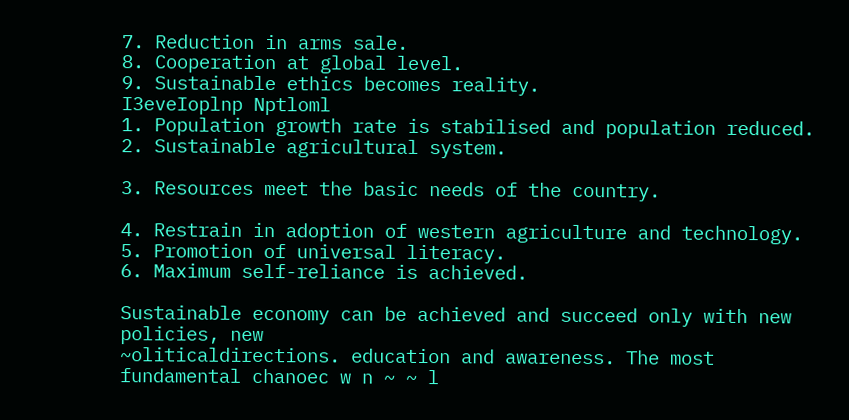7. Reduction in arms sale.
8. Cooperation at global level.
9. Sustainable ethics becomes reality.
I3eveIoplnp Nptloml
1. Population growth rate is stabilised and population reduced.
2. Sustainable agricultural system.

3. Resources meet the basic needs of the country.

4. Restrain in adoption of western agriculture and technology.
5. Promotion of universal literacy.
6. Maximum self-reliance is achieved.

Sustainable economy can be achieved and succeed only with new policies, new
~oliticaldirections. education and awareness. The most fundamental chanoec w n ~ ~ l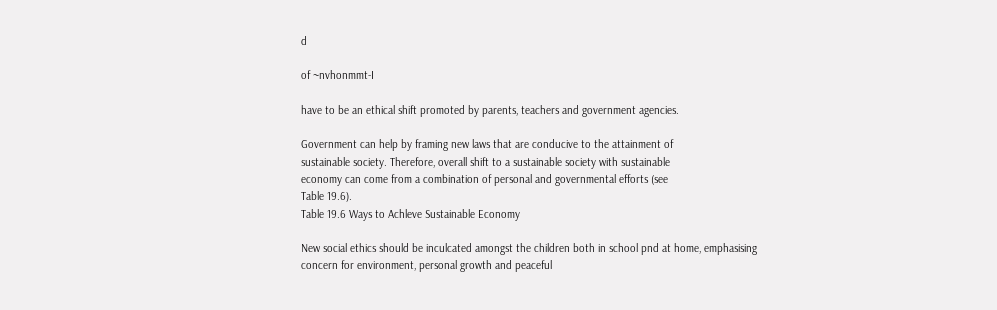d

of ~nvhonmmt-I

have to be an ethical shift promoted by parents, teachers and government agencies.

Government can help by framing new laws that are conducive to the attainment of
sustainable society. Therefore, overall shift to a sustainable society with sustainable
economy can come from a combination of personal and governmental efforts (see
Table 19.6).
Table 19.6 Ways to Achleve Sustainable Economy

New social ethics should be inculcated amongst the children both in school pnd at home, emphasising
concern for environment, personal growth and peaceful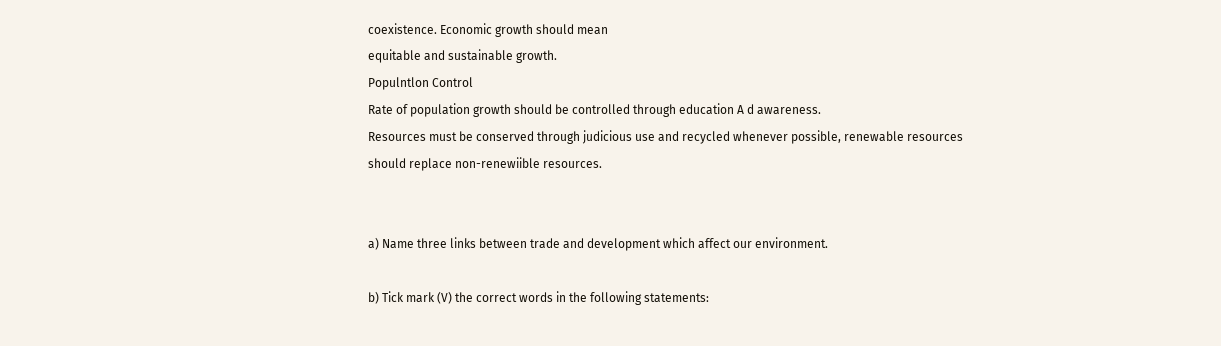coexistence. Economic growth should mean
equitable and sustainable growth.
Populntlon Control
Rate of population growth should be controlled through education A d awareness.
Resources must be conserved through judicious use and recycled whenever possible, renewable resources
should replace non-renewiible resources.


a) Name three links between trade and development which affect our environment.

b) Tick mark (V) the correct words in the following statements: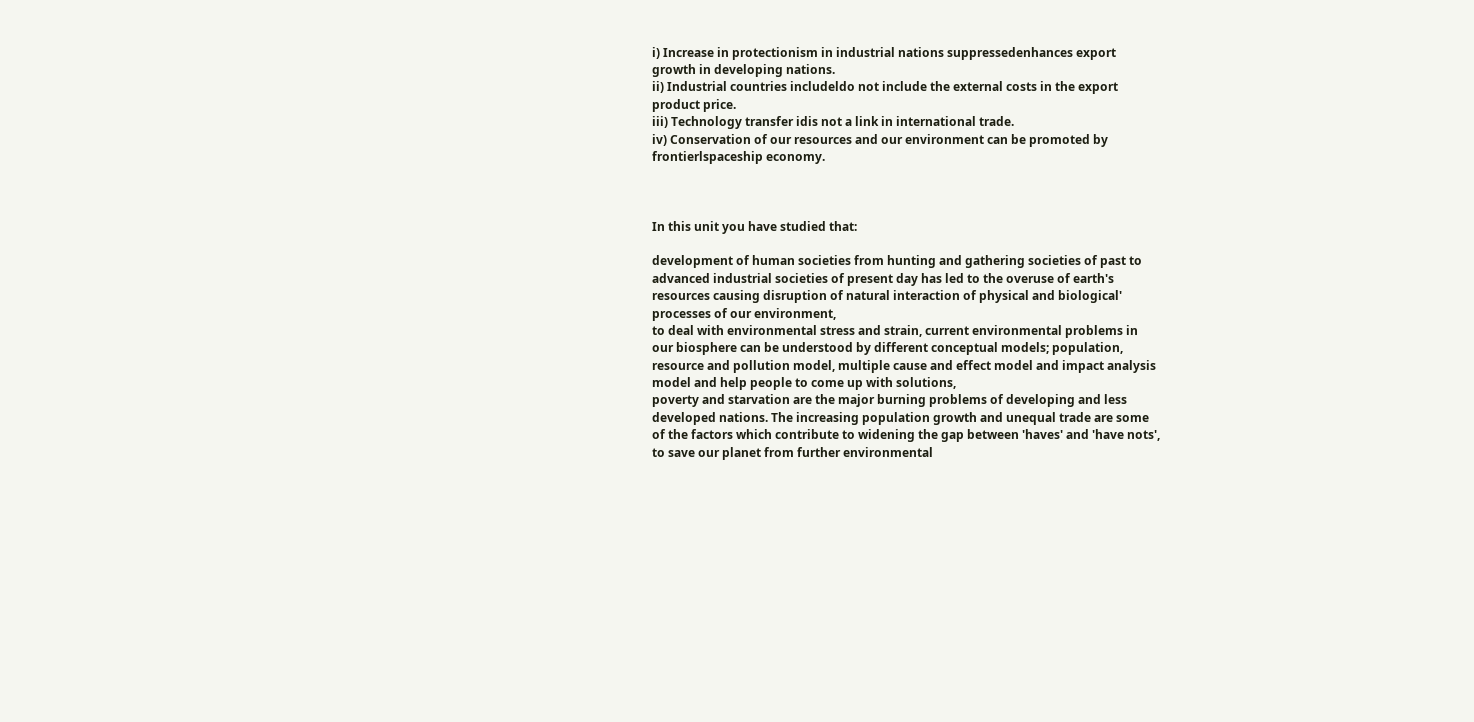i) Increase in protectionism in industrial nations suppressedenhances export
growth in developing nations.
ii) Industrial countries includeldo not include the external costs in the export
product price.
iii) Technology transfer idis not a link in international trade.
iv) Conservation of our resources and our environment can be promoted by
frontierlspaceship economy.



In this unit you have studied that:

development of human societies from hunting and gathering societies of past to
advanced industrial societies of present day has led to the overuse of earth's
resources causing disruption of natural interaction of physical and biological'
processes of our environment,
to deal with environmental stress and strain, current environmental problems in
our biosphere can be understood by different conceptual models; population,
resource and pollution model, multiple cause and effect model and impact analysis
model and help people to come up with solutions,
poverty and starvation are the major burning problems of developing and less
developed nations. The increasing population growth and unequal trade are some
of the factors which contribute to widening the gap between 'haves' and 'have nots',
to save our planet from further environmental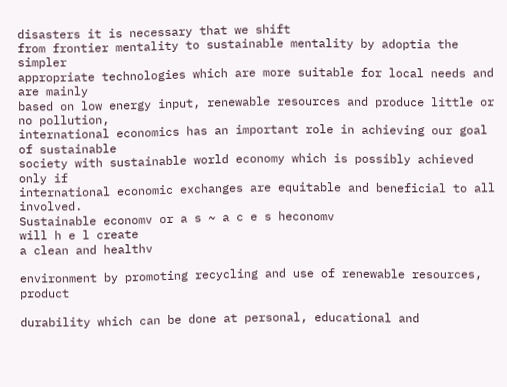disasters it is necessary that we shift
from frontier mentality to sustainable mentality by adoptia the simpler
appropriate technologies which are more suitable for local needs and are mainly
based on low energy input, renewable resources and produce little or no pollution,
international economics has an important role in achieving our goal of sustainable
society with sustainable world economy which is possibly achieved only if
international economic exchanges are equitable and beneficial to all involved.
Sustainable economv or a s ~ a c e s heconomv
will h e l create
a clean and healthv

environment by promoting recycling and use of renewable resources, product

durability which can be done at personal, educational and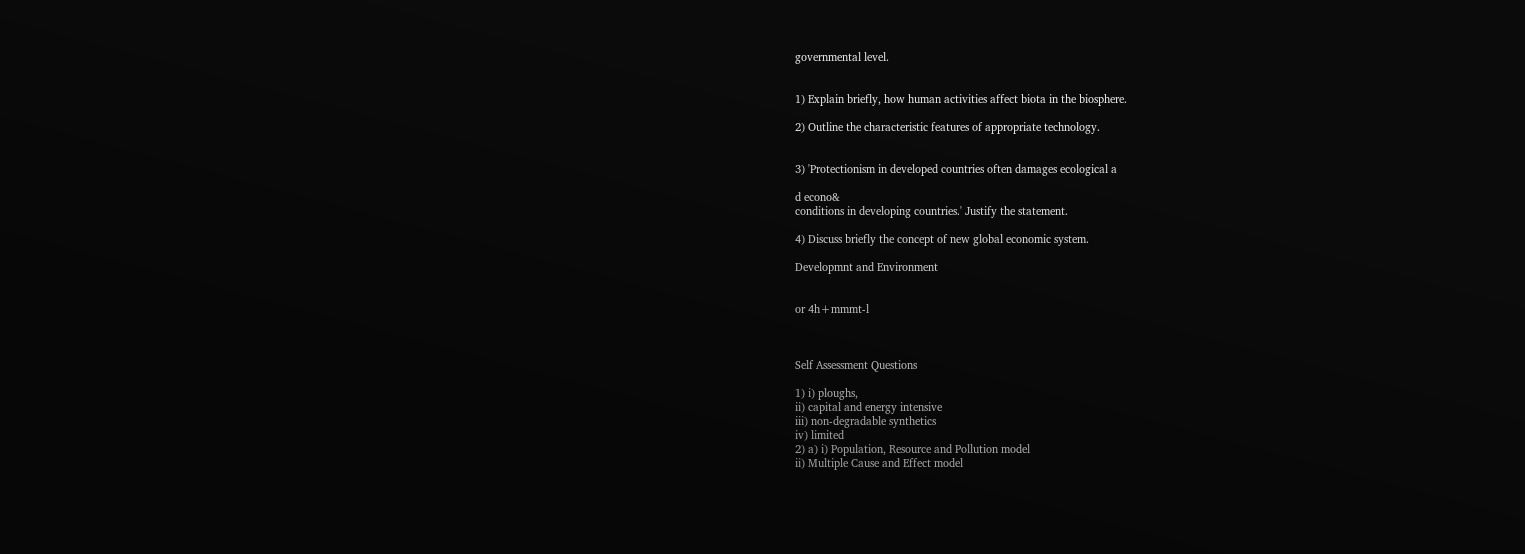governmental level.


1) Explain briefly, how human activities affect biota in the biosphere.

2) Outline the characteristic features of appropriate technology.


3) 'Protectionism in developed countries often damages ecological a

d econo&
conditions in developing countries.' Justify the statement.

4) Discuss briefly the concept of new global economic system.

Developmnt and Environment


or 4h+mmmt-l



Self Assessment Questions

1) i) ploughs,
ii) capital and energy intensive
iii) non-degradable synthetics
iv) limited
2) a) i) Population, Resource and Pollution model
ii) Multiple Cause and Effect model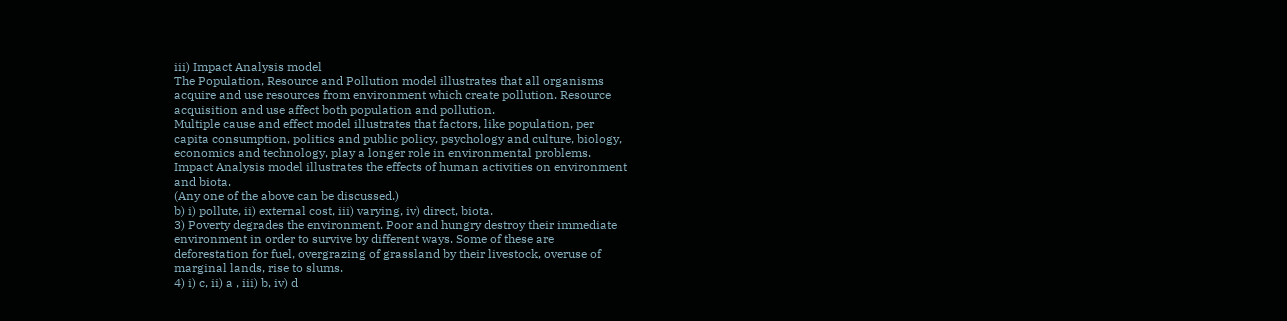iii) Impact Analysis model
The Population, Resource and Pollution model illustrates that all organisms
acquire and use resources from environment which create pollution. Resource
acquisition and use affect both population and pollution.
Multiple cause and effect model illustrates that factors, like population, per
capita consumption, politics and public policy, psychology and culture, biology,
economics and technology, play a longer role in environmental problems.
Impact Analysis model illustrates the effects of human activities on environment
and biota.
(Any one of the above can be discussed.)
b) i) pollute, ii) external cost, iii) varying, iv) direct, biota.
3) Poverty degrades the environment. Poor and hungry destroy their immediate
environment in order to survive by different ways. Some of these are
deforestation for fuel, overgrazing of grassland by their livestock, overuse of
marginal lands, rise to slums.
4) i) c, ii) a , iii) b, iv) d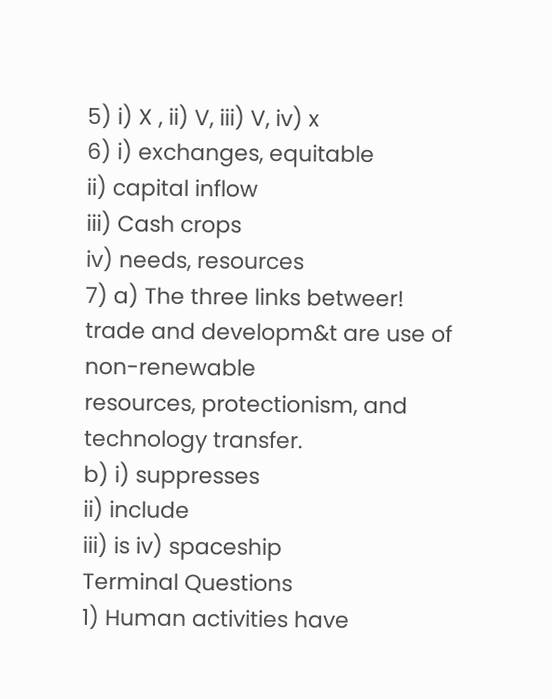5) i) X , ii) V, iii) V, iv) x
6) i) exchanges, equitable
ii) capital inflow
iii) Cash crops
iv) needs, resources
7) a) The three links betweer! trade and developm&t are use of non-renewable
resources, protectionism, and technology transfer.
b) i) suppresses
ii) include
iii) is iv) spaceship
Terminal Questions
1) Human activities have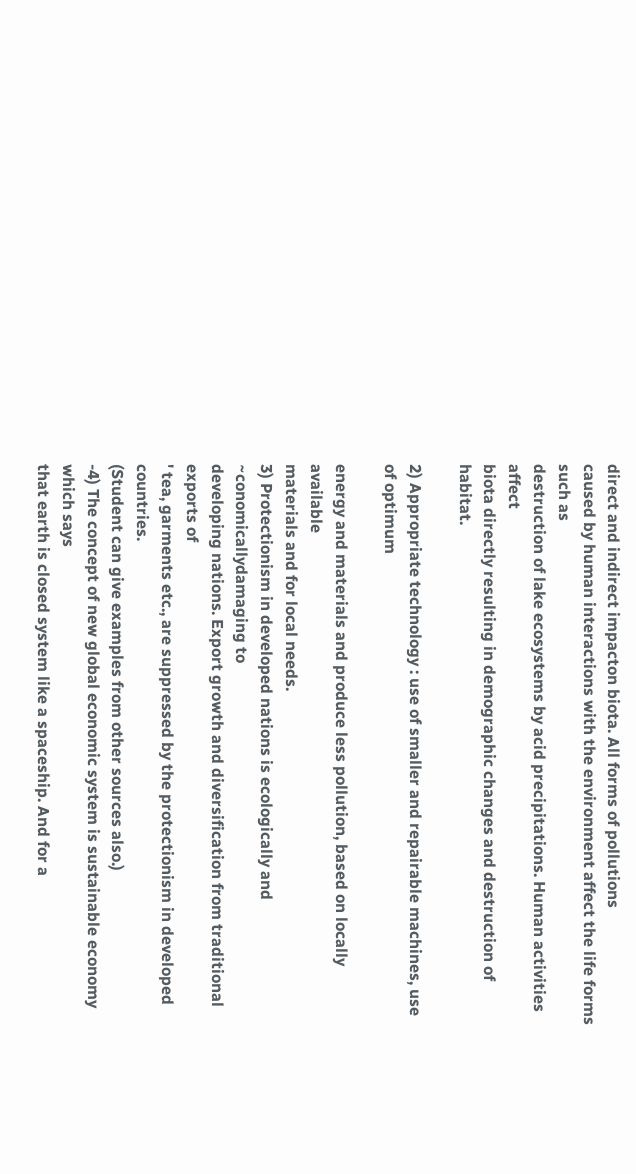direct and indirect impacton biota. All forms of pollutions
caused by human interactions with the environment affect the life forms such as
destruction of lake ecosystems by acid precipitations. Human activities affect
biota directly resulting in demographic changes and destruction of habitat.

2) Appropriate technology : use of smaller and repairable machines, use of optimum

energy and materials and produce less pollution, based on locally available
materials and for local needs.
3) Protectionism in developed nations is ecologically and ~conomicallydamaging to
developing nations. Export growth and diversification from traditional exports of
' tea, garments etc., are suppressed by the protectionism in developed countries.
(Student can give examples from other sources also.)
-4) The concept of new global economic system is sustainable economy which says
that earth is closed system like a spaceship. And for a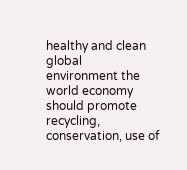healthy and clean global
environment the world economy should promote recycling, conservation, use of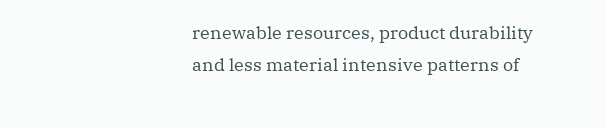renewable resources, product durability and less material intensive patterns of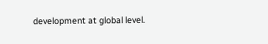development at global level.